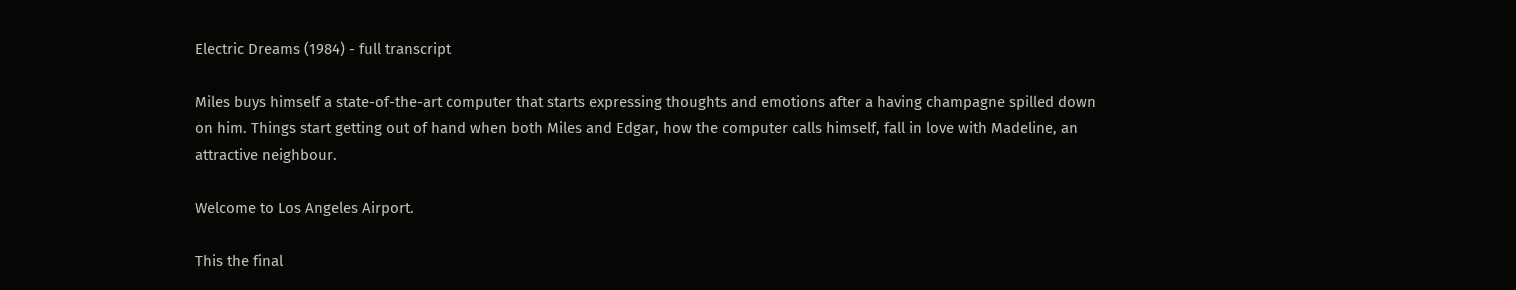Electric Dreams (1984) - full transcript

Miles buys himself a state-of-the-art computer that starts expressing thoughts and emotions after a having champagne spilled down on him. Things start getting out of hand when both Miles and Edgar, how the computer calls himself, fall in love with Madeline, an attractive neighbour.

Welcome to Los Angeles Airport.

This the final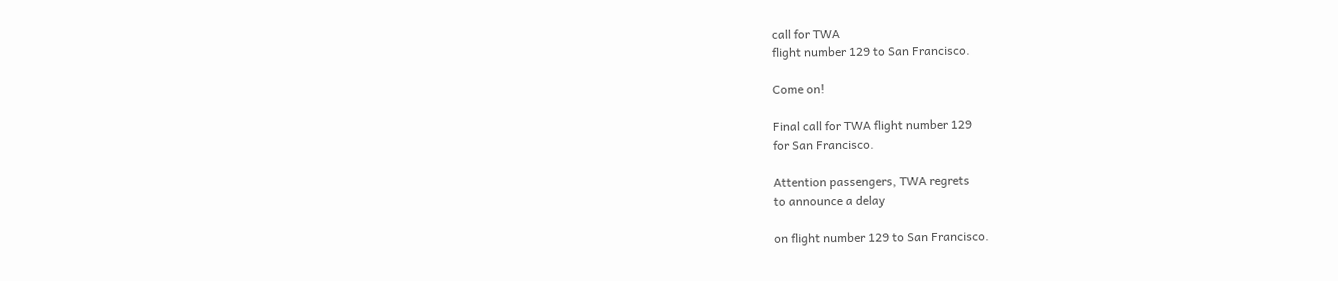call for TWA
flight number 129 to San Francisco.

Come on!

Final call for TWA flight number 129
for San Francisco.

Attention passengers, TWA regrets
to announce a delay

on flight number 129 to San Francisco.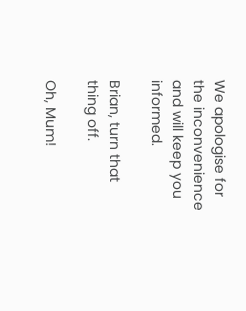We apologise for the inconvenience
and will keep you informed.

Brian, turn that thing off.

Oh, Mum!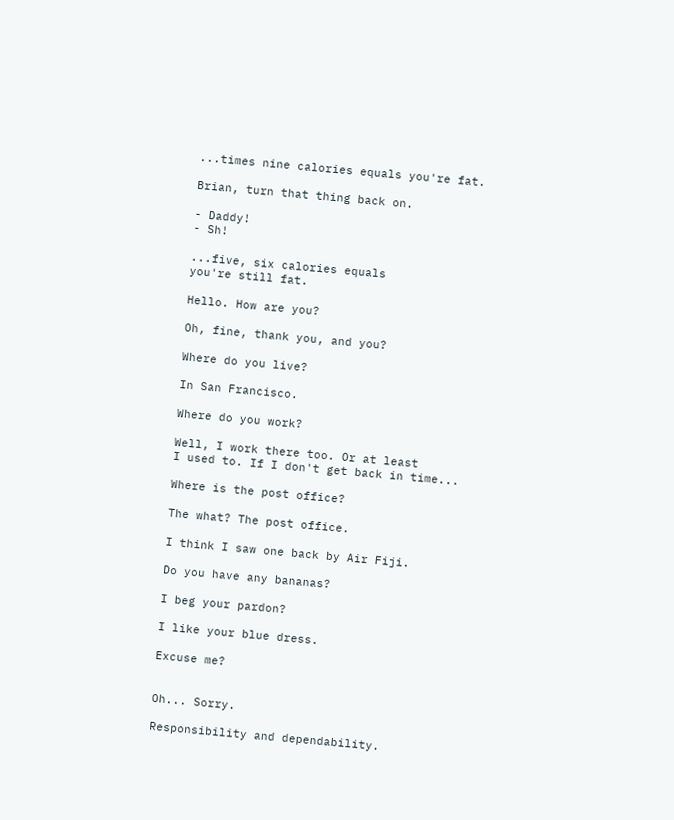...times nine calories equals you're fat.

Brian, turn that thing back on.

- Daddy!
- Sh!

...five, six calories equals
you're still fat.

Hello. How are you?

Oh, fine, thank you, and you?

Where do you live?

In San Francisco.

Where do you work?

Well, I work there too. Or at least
I used to. If I don't get back in time...

Where is the post office?

The what? The post office.

I think I saw one back by Air Fiji.

Do you have any bananas?

I beg your pardon?

I like your blue dress.

Excuse me?


Oh... Sorry.

Responsibility and dependability.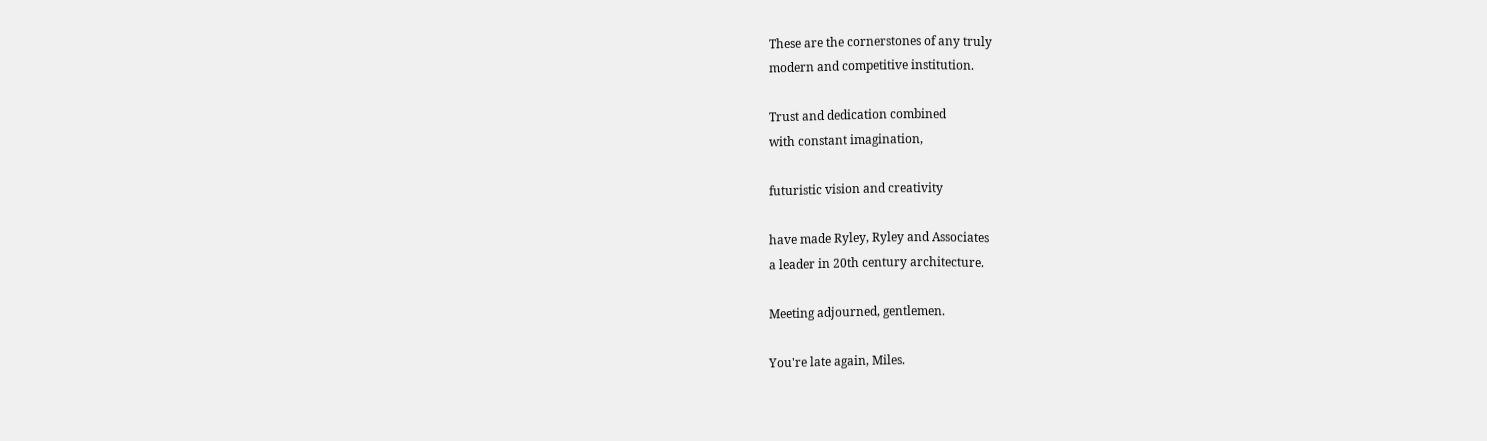These are the cornerstones of any truly
modern and competitive institution.

Trust and dedication combined
with constant imagination,

futuristic vision and creativity

have made Ryley, Ryley and Associates
a leader in 20th century architecture.

Meeting adjourned, gentlemen.

You're late again, Miles.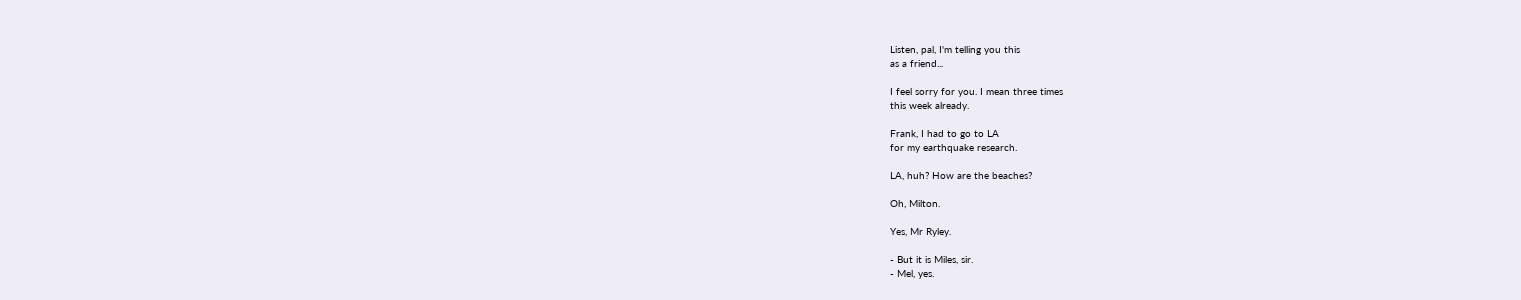Listen, pal, I'm telling you this
as a friend...

I feel sorry for you. I mean three times
this week already.

Frank, I had to go to LA
for my earthquake research.

LA, huh? How are the beaches?

Oh, Milton.

Yes, Mr Ryley.

- But it is Miles, sir.
- Mel, yes.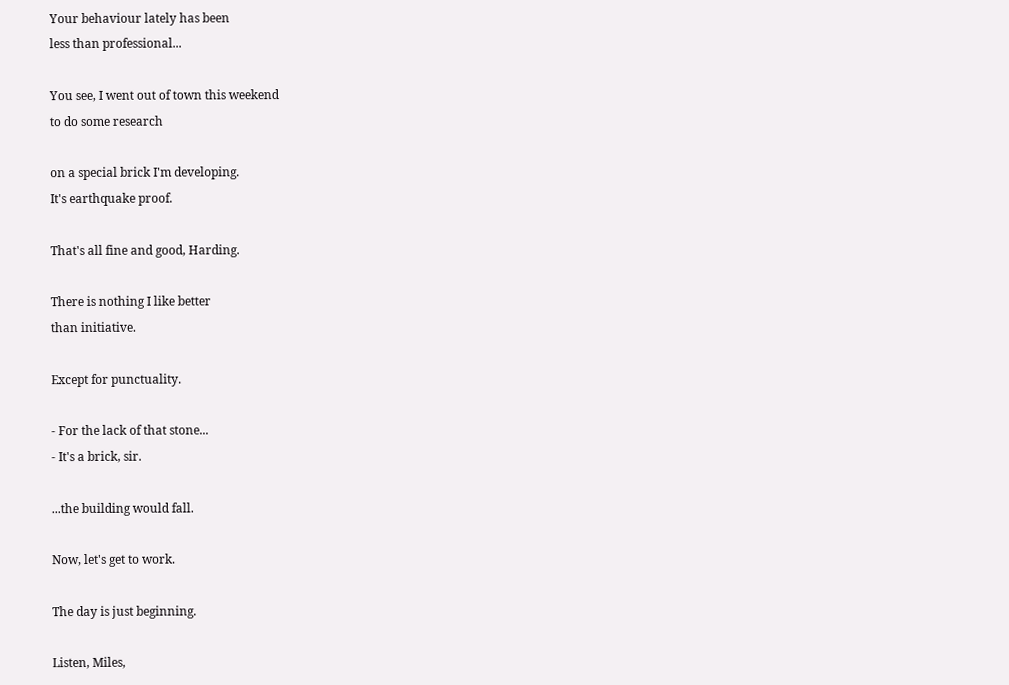Your behaviour lately has been
less than professional...

You see, I went out of town this weekend
to do some research

on a special brick I'm developing.
It's earthquake proof.

That's all fine and good, Harding.

There is nothing I like better
than initiative.

Except for punctuality.

- For the lack of that stone...
- It's a brick, sir.

...the building would fall.

Now, let's get to work.

The day is just beginning.

Listen, Miles,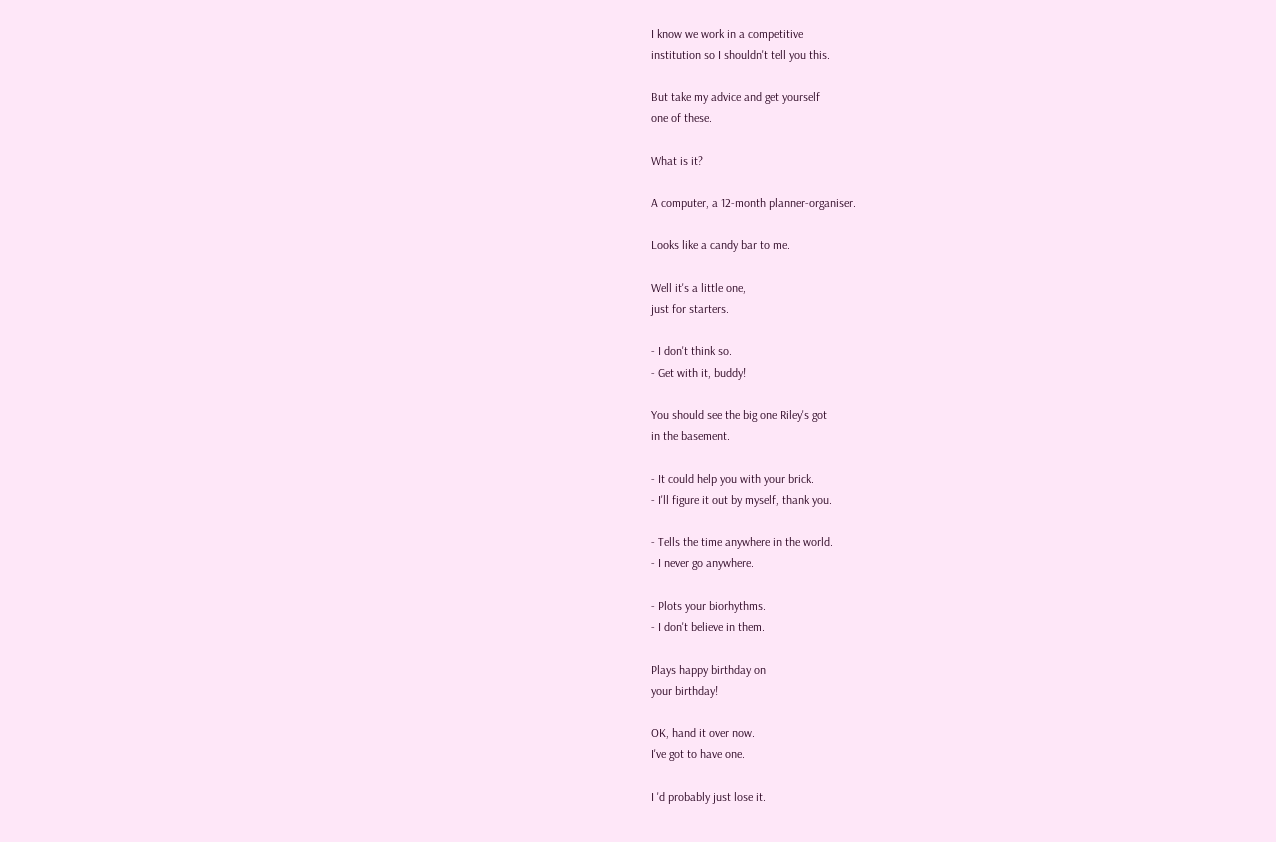I know we work in a competitive
institution so I shouldn't tell you this.

But take my advice and get yourself
one of these.

What is it?

A computer, a 12-month planner-organiser.

Looks like a candy bar to me.

Well it's a little one,
just for starters.

- I don't think so.
- Get with it, buddy!

You should see the big one Riley's got
in the basement.

- It could help you with your brick.
- I'll figure it out by myself, thank you.

- Tells the time anywhere in the world.
- I never go anywhere.

- Plots your biorhythms.
- I don't believe in them.

Plays happy birthday on
your birthday!

OK, hand it over now.
I've got to have one.

I 'd probably just lose it.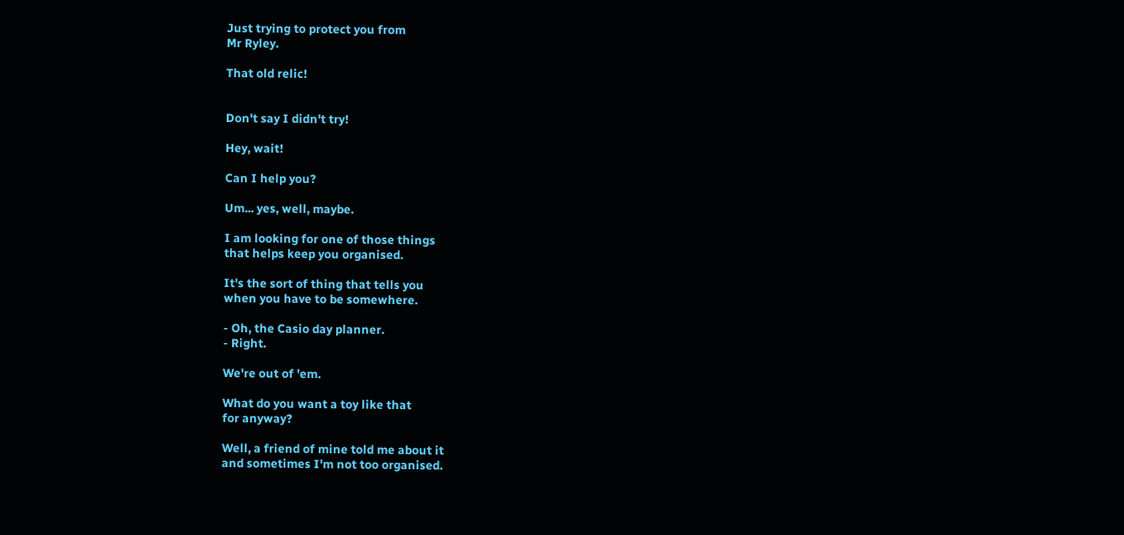Just trying to protect you from
Mr Ryley.

That old relic!


Don't say I didn't try!

Hey, wait!

Can I help you?

Um... yes, well, maybe.

I am looking for one of those things
that helps keep you organised.

It's the sort of thing that tells you
when you have to be somewhere.

- Oh, the Casio day planner.
- Right.

We're out of 'em.

What do you want a toy like that
for anyway?

Well, a friend of mine told me about it
and sometimes I'm not too organised.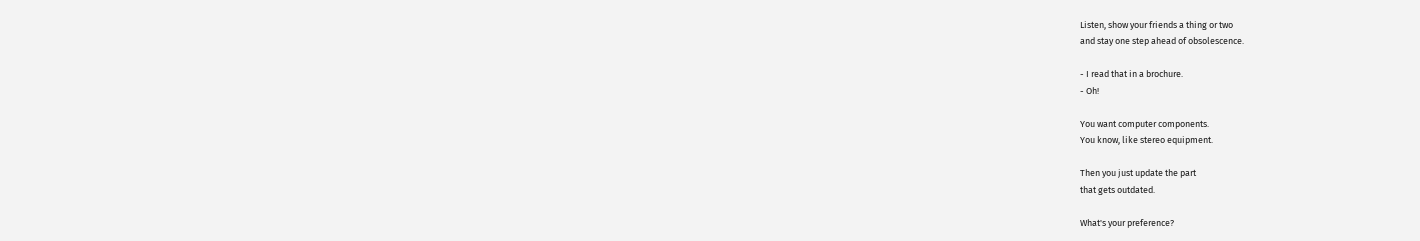Listen, show your friends a thing or two
and stay one step ahead of obsolescence.

- I read that in a brochure.
- Oh!

You want computer components.
You know, like stereo equipment.

Then you just update the part
that gets outdated.

What's your preference?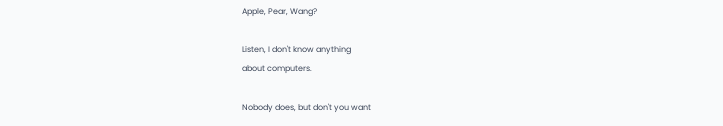Apple, Pear, Wang?

Listen, I don't know anything
about computers.

Nobody does, but don't you want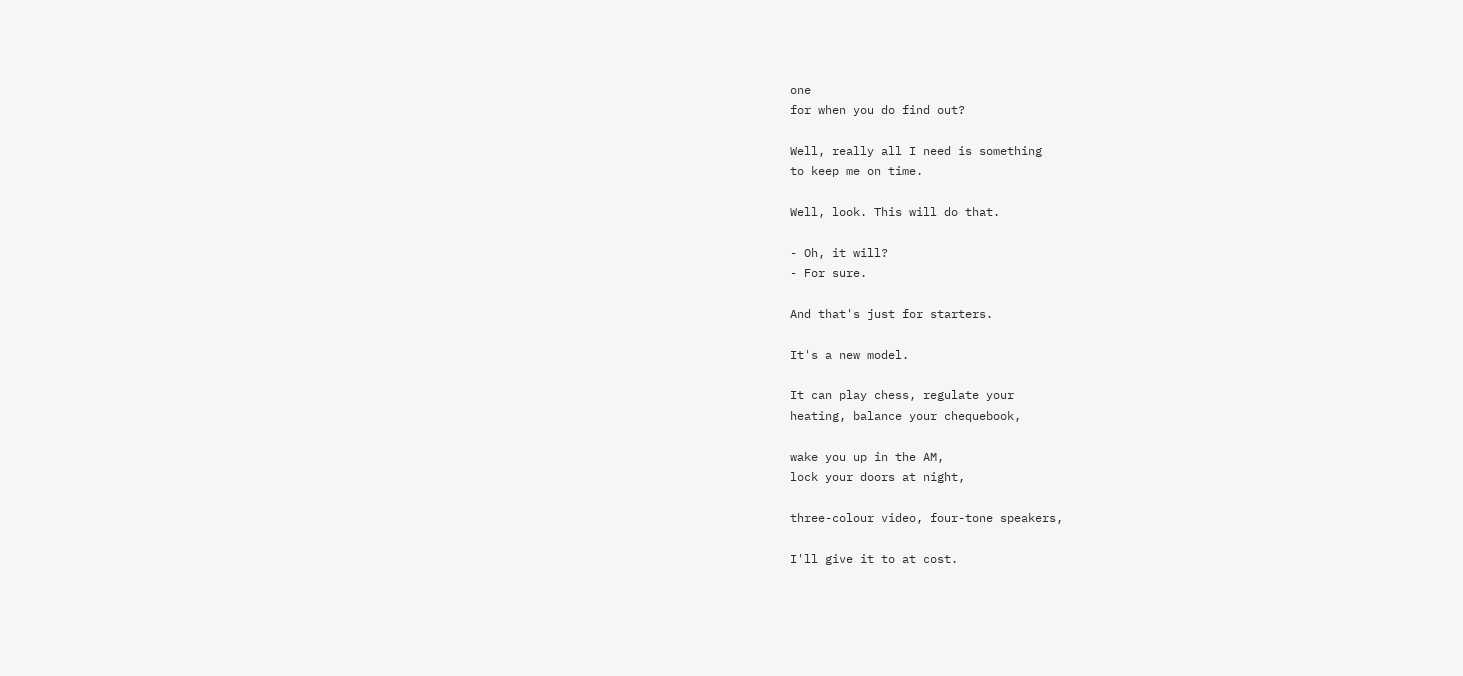one
for when you do find out?

Well, really all I need is something
to keep me on time.

Well, look. This will do that.

- Oh, it will?
- For sure.

And that's just for starters.

It's a new model.

It can play chess, regulate your
heating, balance your chequebook,

wake you up in the AM,
lock your doors at night,

three-colour video, four-tone speakers,

I'll give it to at cost.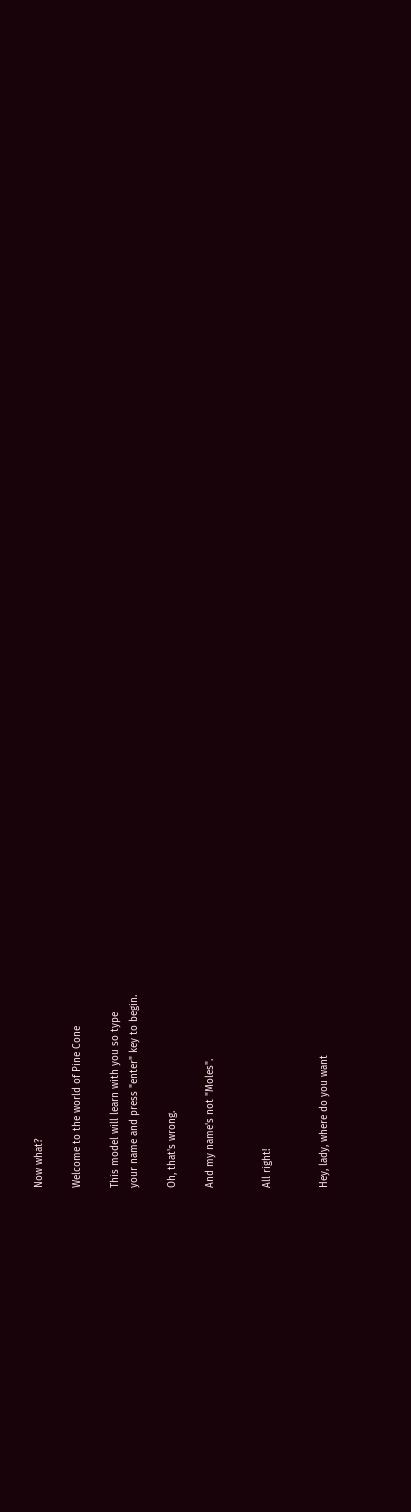Now what?

Welcome to the world of Pine Cone

This model will learn with you so type
your name and press "enter" key to begin.

Oh, that's wrong.

And my name's not "Moles".


All right!


Hey, lady, where do you want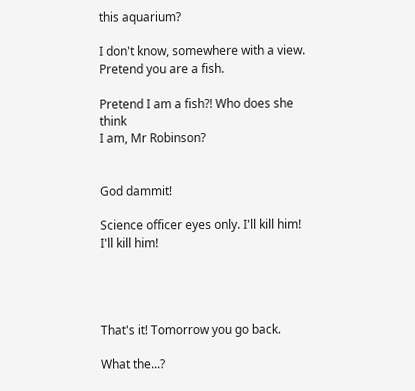this aquarium?

I don't know, somewhere with a view.
Pretend you are a fish.

Pretend I am a fish?! Who does she think
I am, Mr Robinson?


God dammit!

Science officer eyes only. I'll kill him!
I'll kill him!




That's it! Tomorrow you go back.

What the...?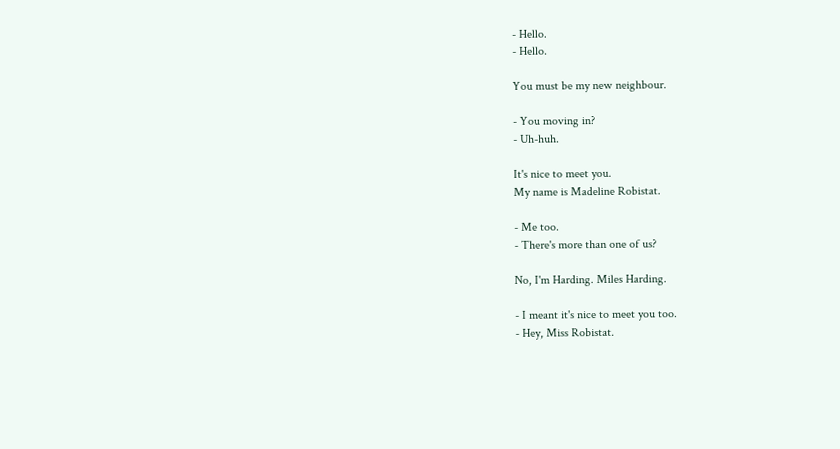- Hello.
- Hello.

You must be my new neighbour.

- You moving in?
- Uh-huh.

It's nice to meet you.
My name is Madeline Robistat.

- Me too.
- There's more than one of us?

No, I'm Harding. Miles Harding.

- I meant it's nice to meet you too.
- Hey, Miss Robistat.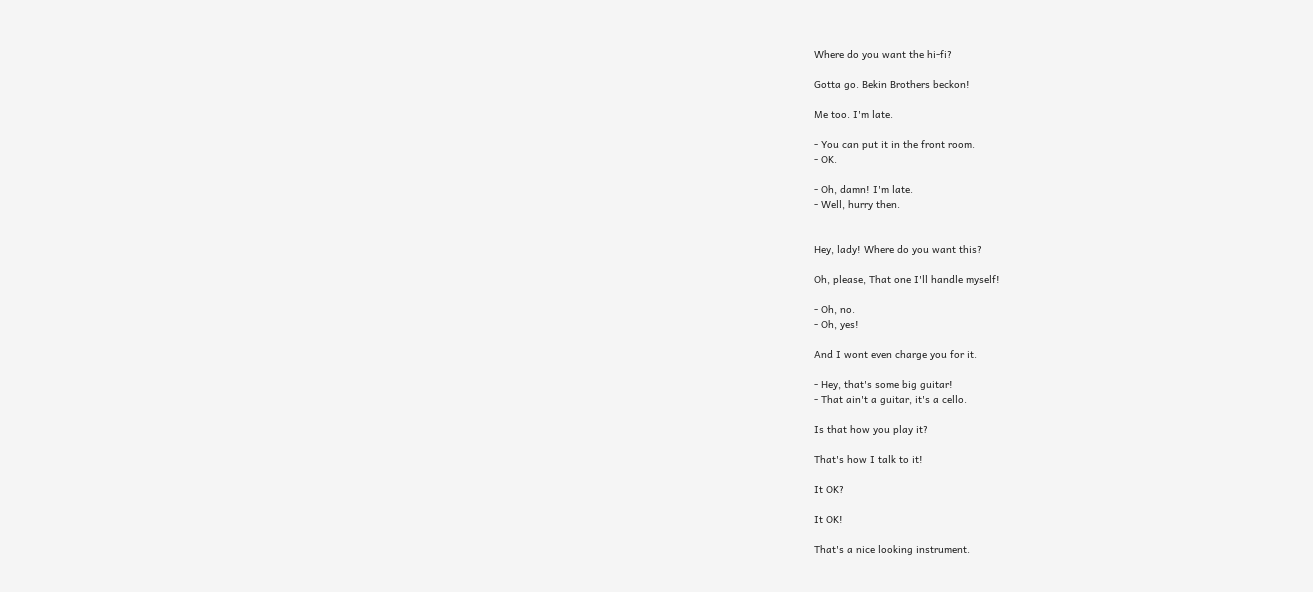Where do you want the hi-fi?

Gotta go. Bekin Brothers beckon!

Me too. I'm late.

- You can put it in the front room.
- OK.

- Oh, damn! I'm late.
- Well, hurry then.


Hey, lady! Where do you want this?

Oh, please, That one I'll handle myself!

- Oh, no.
- Oh, yes!

And I wont even charge you for it.

- Hey, that's some big guitar!
- That ain't a guitar, it's a cello.

Is that how you play it?

That's how I talk to it!

It OK?

It OK!

That's a nice looking instrument.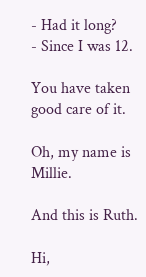- Had it long?
- Since I was 12.

You have taken good care of it.

Oh, my name is Millie.

And this is Ruth.

Hi,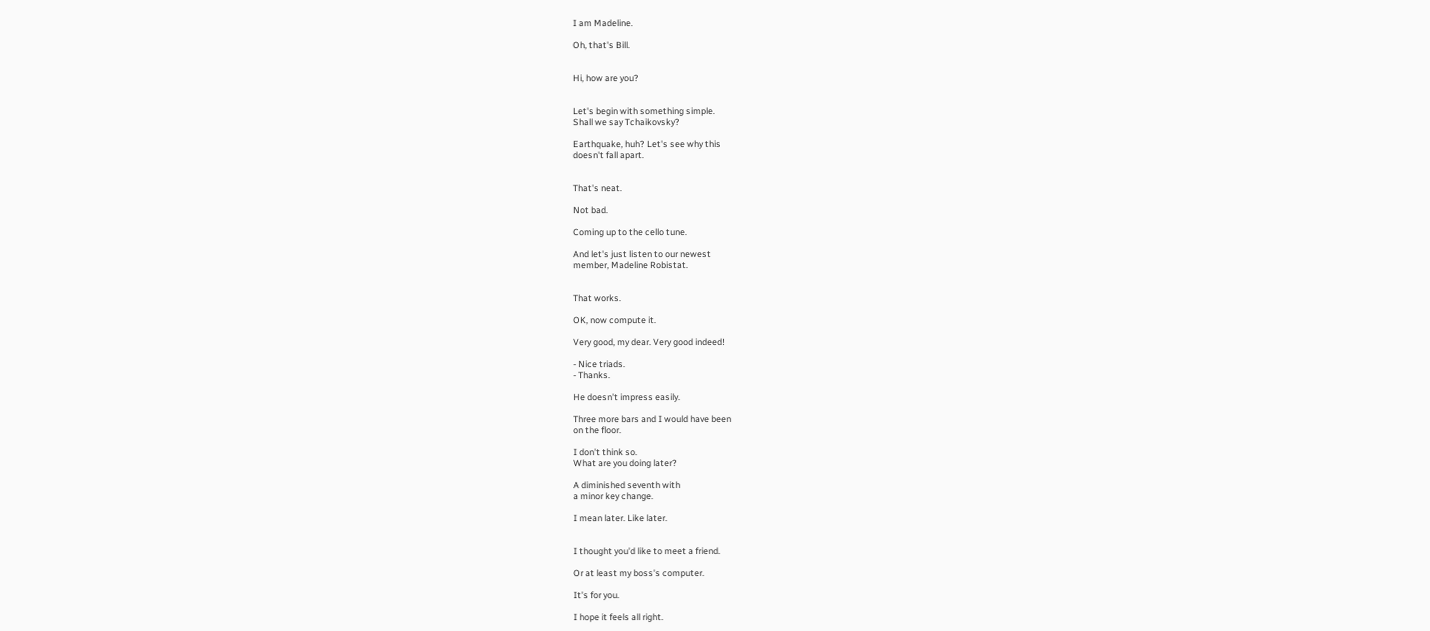I am Madeline.

Oh, that's Bill.


Hi, how are you?


Let's begin with something simple.
Shall we say Tchaikovsky?

Earthquake, huh? Let's see why this
doesn't fall apart.


That's neat.

Not bad.

Coming up to the cello tune.

And let's just listen to our newest
member, Madeline Robistat.


That works.

OK, now compute it.

Very good, my dear. Very good indeed!

- Nice triads.
- Thanks.

He doesn't impress easily.

Three more bars and I would have been
on the floor.

I don't think so.
What are you doing later?

A diminished seventh with
a minor key change.

I mean later. Like later.


I thought you'd like to meet a friend.

Or at least my boss's computer.

It's for you.

I hope it feels all right.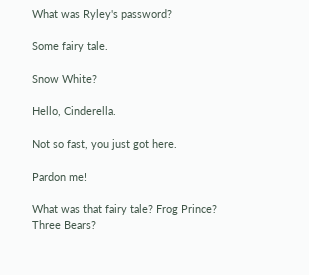What was Ryley's password?

Some fairy tale.

Snow White?

Hello, Cinderella.

Not so fast, you just got here.

Pardon me!

What was that fairy tale? Frog Prince?
Three Bears?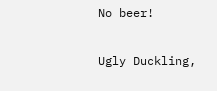No beer!

Ugly Duckling,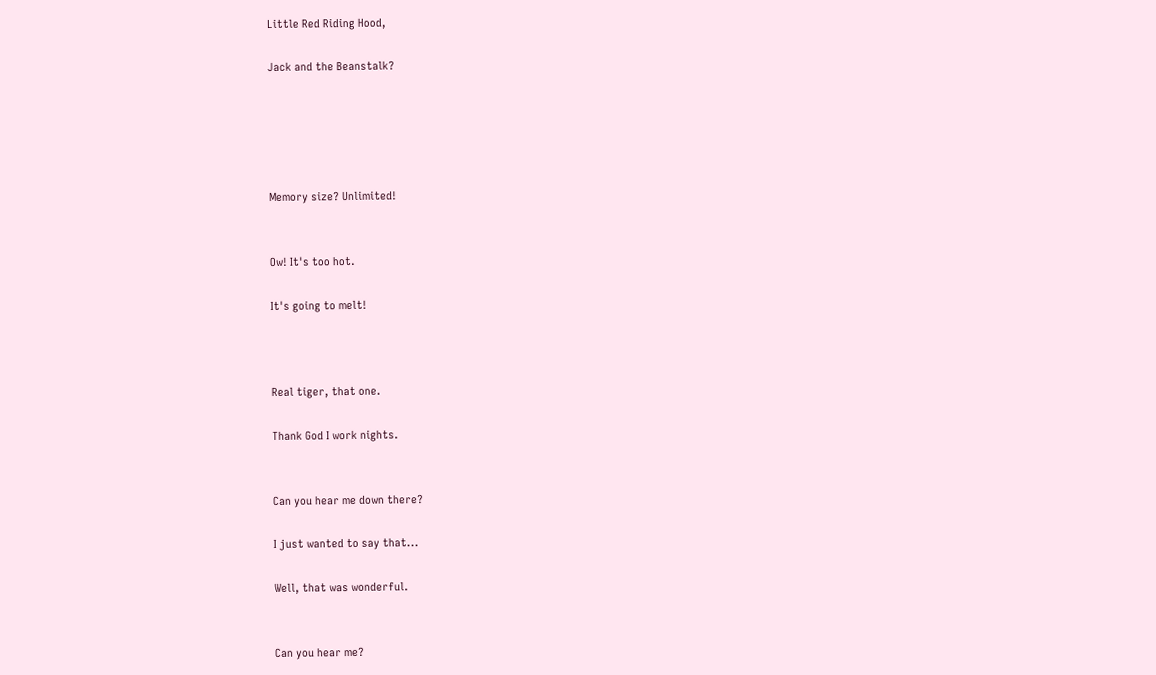Little Red Riding Hood,

Jack and the Beanstalk?





Memory size? Unlimited!


Ow! It's too hot.

It's going to melt!



Real tiger, that one.

Thank God I work nights.


Can you hear me down there?

I just wanted to say that...

Well, that was wonderful.


Can you hear me?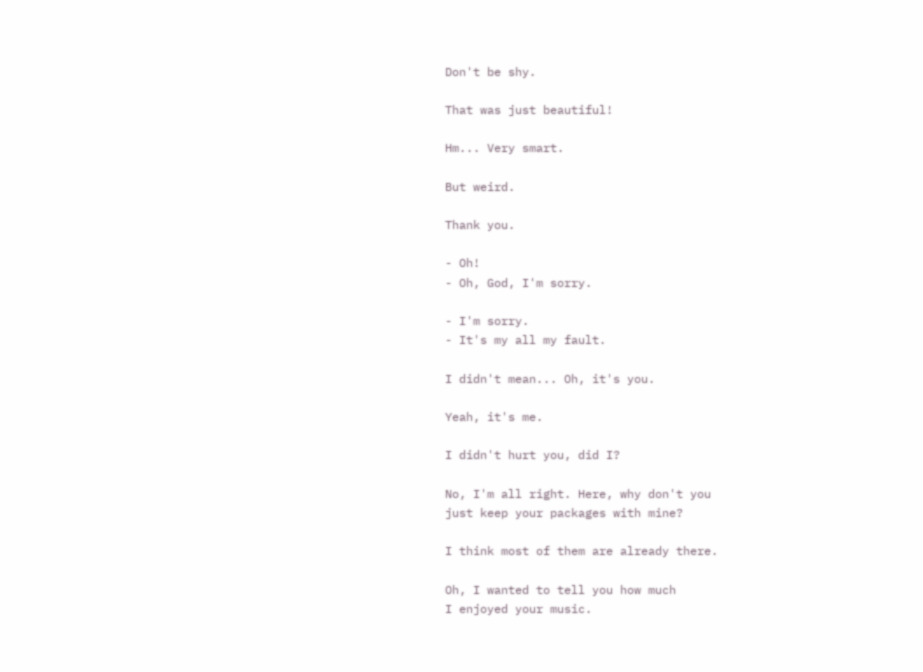Don't be shy.

That was just beautiful!

Hm... Very smart.

But weird.

Thank you.

- Oh!
- Oh, God, I'm sorry.

- I'm sorry.
- It's my all my fault.

I didn't mean... Oh, it's you.

Yeah, it's me.

I didn't hurt you, did I?

No, I'm all right. Here, why don't you
just keep your packages with mine?

I think most of them are already there.

Oh, I wanted to tell you how much
I enjoyed your music.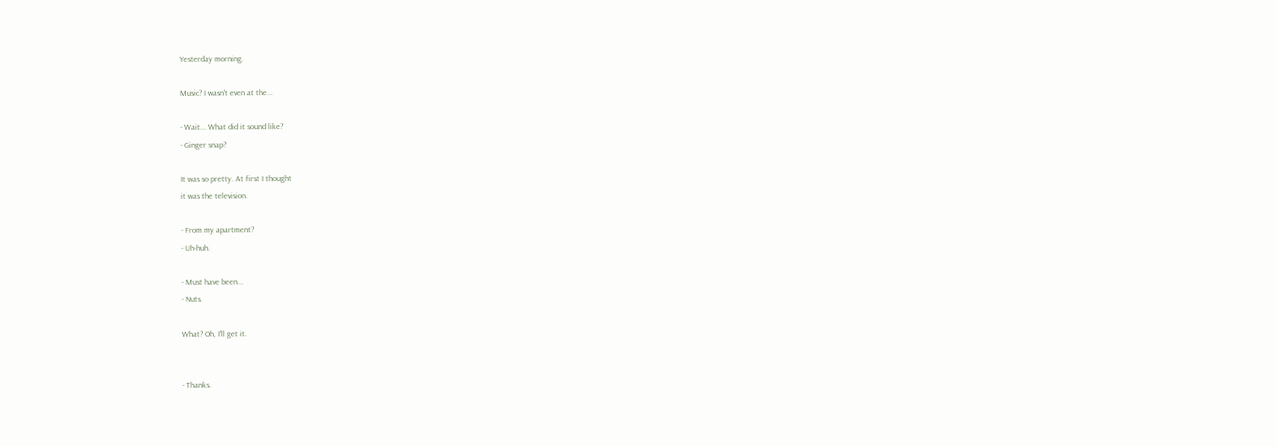Yesterday morning.

Music? I wasn't even at the...

- Wait... What did it sound like?
- Ginger snap?

It was so pretty. At first I thought
it was the television.

- From my apartment?
- Uh-huh.

- Must have been...
- Nuts.

What? Oh, I'll get it.


- Thanks.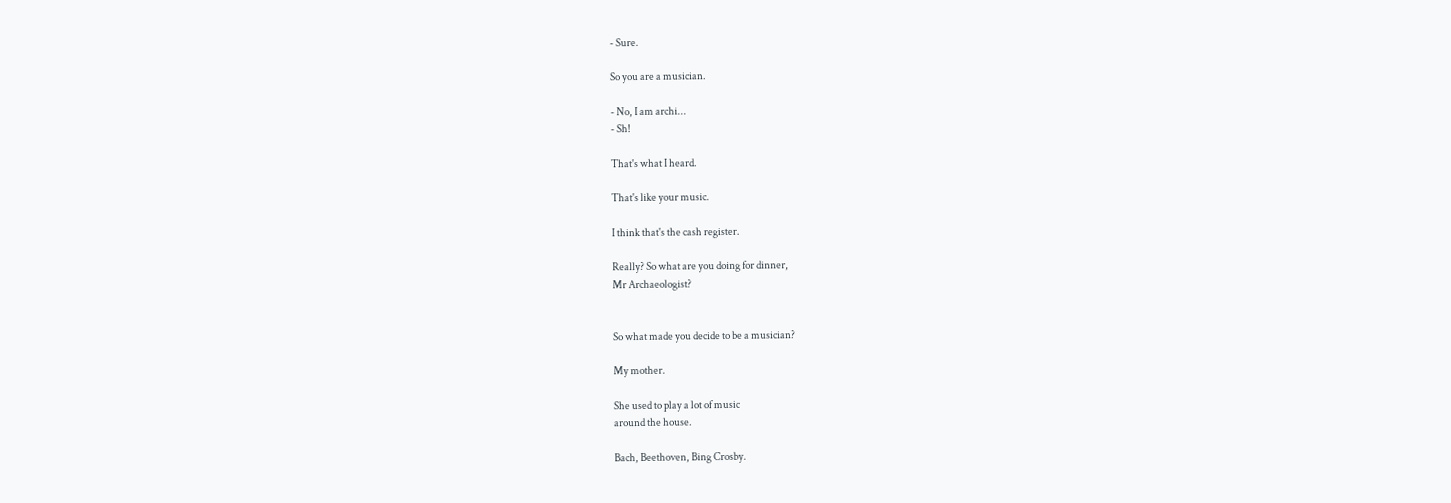- Sure.

So you are a musician.

- No, I am archi...
- Sh!

That's what I heard.

That's like your music.

I think that's the cash register.

Really? So what are you doing for dinner,
Mr Archaeologist?


So what made you decide to be a musician?

My mother.

She used to play a lot of music
around the house.

Bach, Beethoven, Bing Crosby.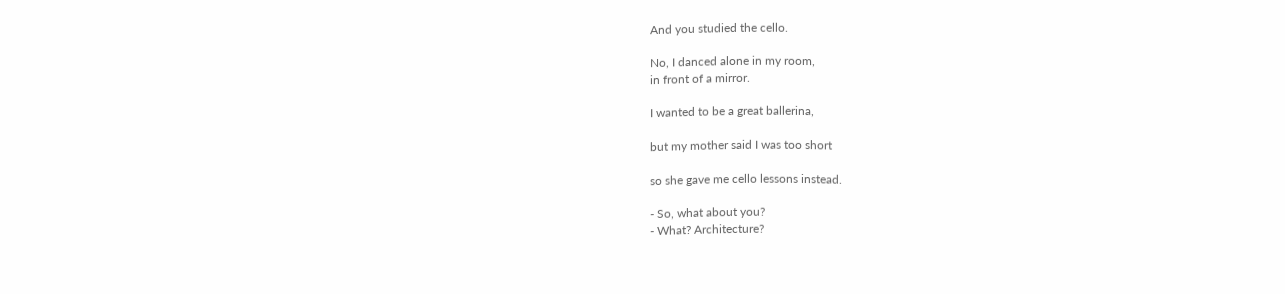And you studied the cello.

No, I danced alone in my room,
in front of a mirror.

I wanted to be a great ballerina,

but my mother said I was too short

so she gave me cello lessons instead.

- So, what about you?
- What? Architecture?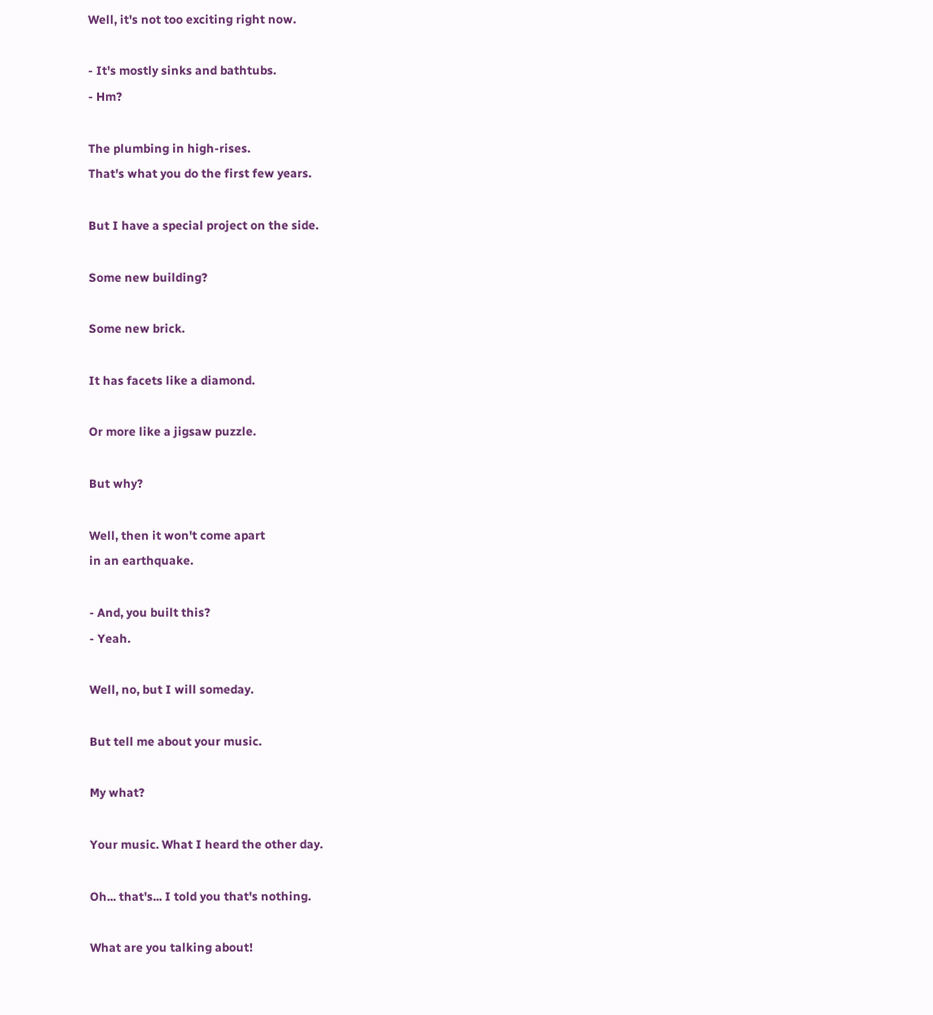Well, it's not too exciting right now.

- It's mostly sinks and bathtubs.
- Hm?

The plumbing in high-rises.
That's what you do the first few years.

But I have a special project on the side.

Some new building?

Some new brick.

It has facets like a diamond.

Or more like a jigsaw puzzle.

But why?

Well, then it won't come apart
in an earthquake.

- And, you built this?
- Yeah.

Well, no, but I will someday.

But tell me about your music.

My what?

Your music. What I heard the other day.

Oh... that's... I told you that's nothing.

What are you talking about!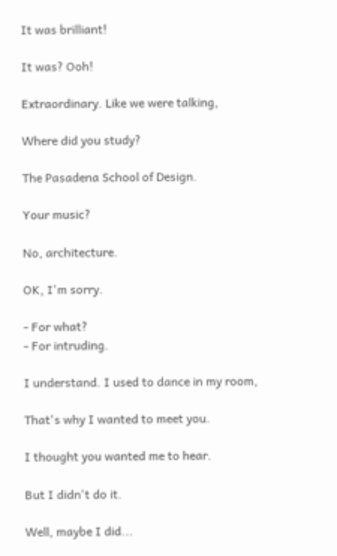It was brilliant!

It was? Ooh!

Extraordinary. Like we were talking,

Where did you study?

The Pasadena School of Design.

Your music?

No, architecture.

OK, I'm sorry.

- For what?
- For intruding.

I understand. I used to dance in my room,

That's why I wanted to meet you.

I thought you wanted me to hear.

But I didn't do it.

Well, maybe I did...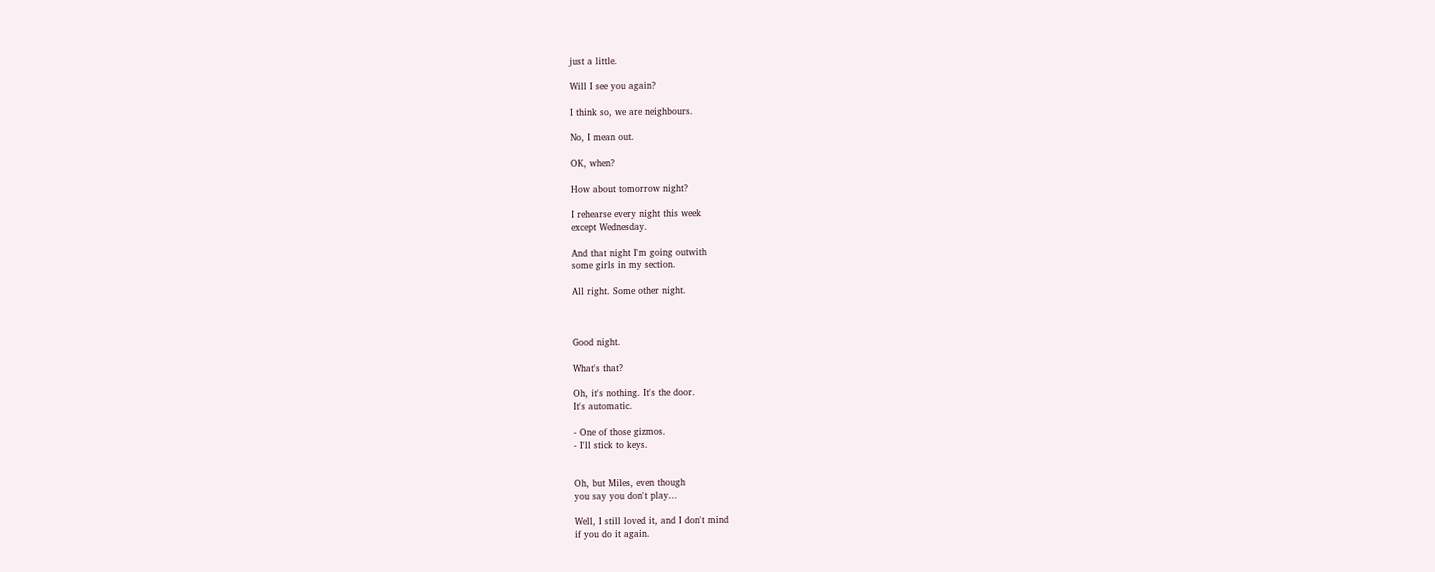just a little.

Will I see you again?

I think so, we are neighbours.

No, I mean out.

OK, when?

How about tomorrow night?

I rehearse every night this week
except Wednesday.

And that night I'm going outwith
some girls in my section.

All right. Some other night.



Good night.

What's that?

Oh, it's nothing. It's the door.
It's automatic.

- One of those gizmos.
- I'll stick to keys.


Oh, but Miles, even though
you say you don't play...

Well, I still loved it, and I don't mind
if you do it again.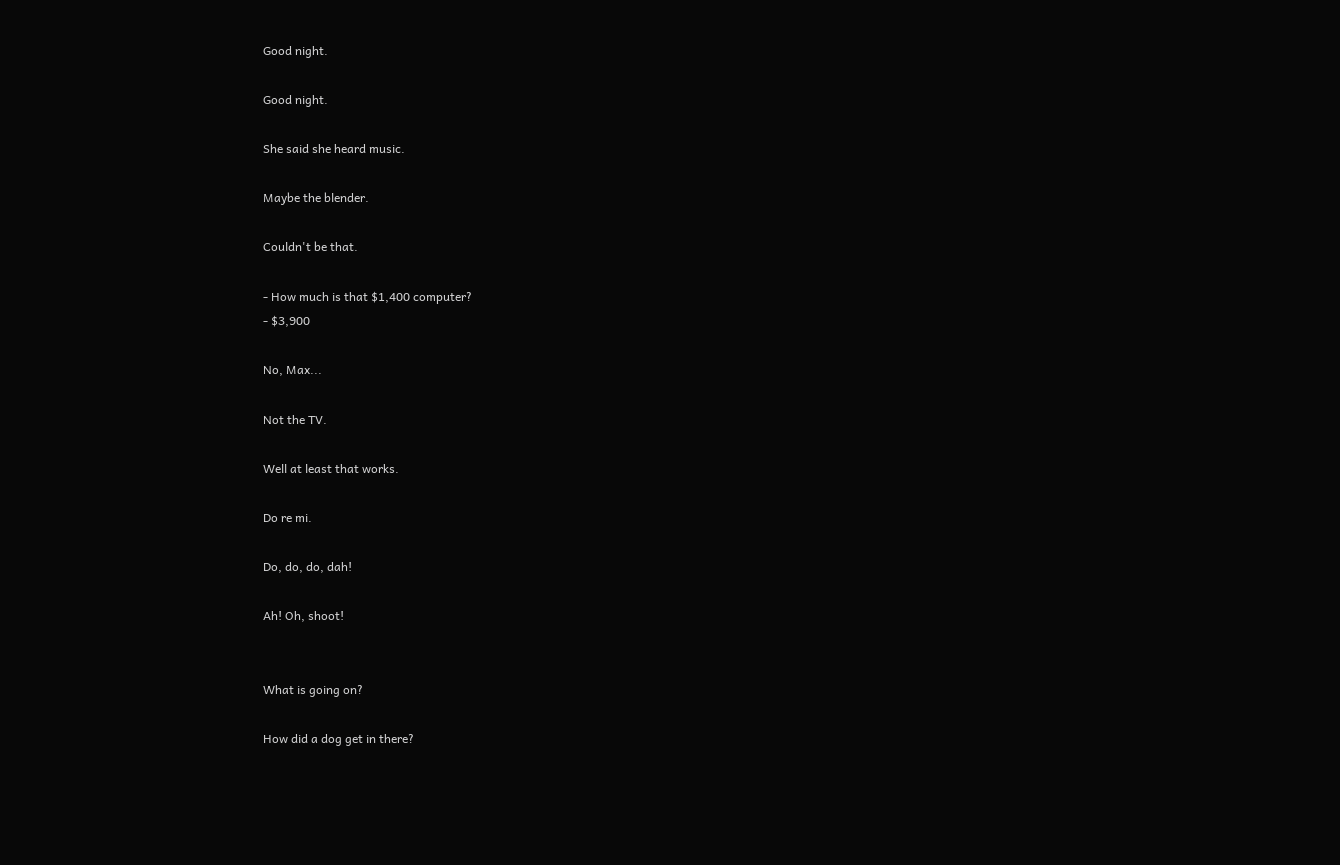Good night.

Good night.

She said she heard music.

Maybe the blender.

Couldn't be that.

- How much is that $1,400 computer?
- $3,900

No, Max...

Not the TV.

Well at least that works.

Do re mi.

Do, do, do, dah!

Ah! Oh, shoot!


What is going on?

How did a dog get in there?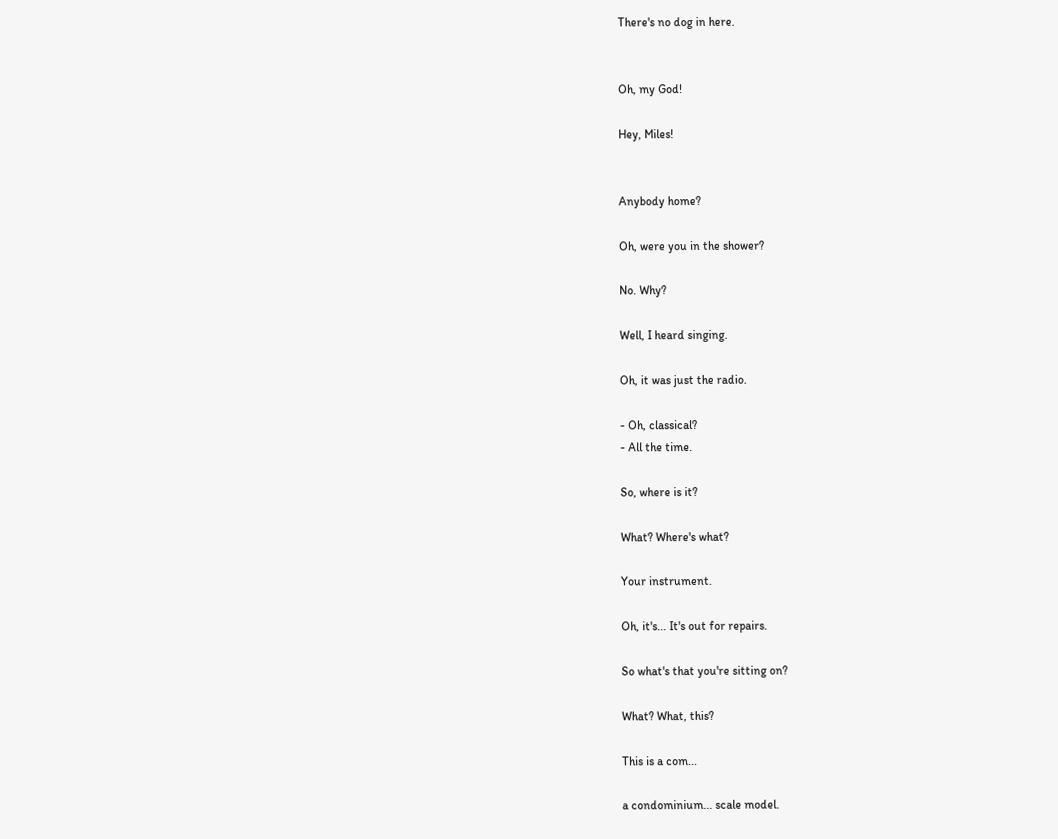There's no dog in here.


Oh, my God!

Hey, Miles!


Anybody home?

Oh, were you in the shower?

No. Why?

Well, I heard singing.

Oh, it was just the radio.

- Oh, classical?
- All the time.

So, where is it?

What? Where's what?

Your instrument.

Oh, it's... It's out for repairs.

So what's that you're sitting on?

What? What, this?

This is a com...

a condominium... scale model.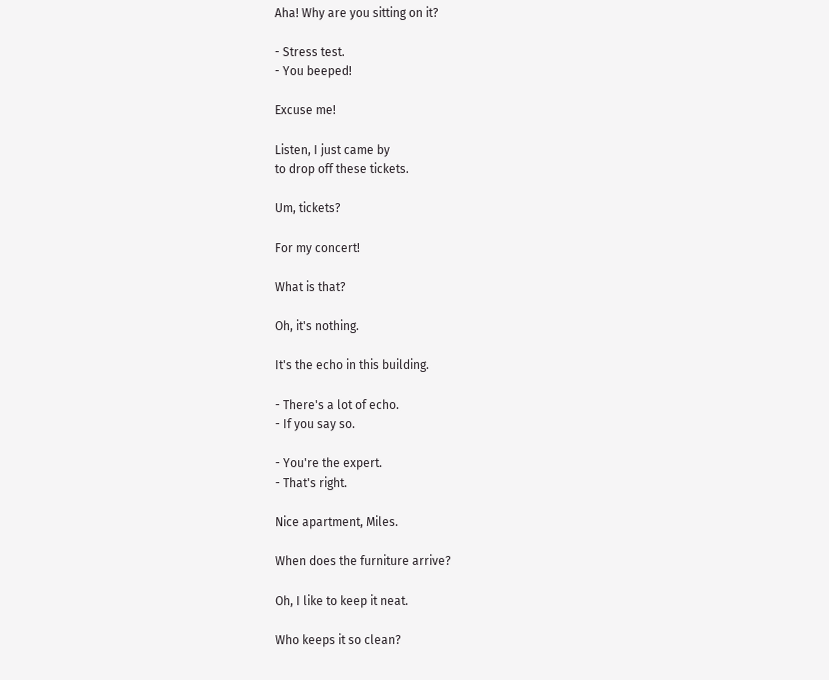Aha! Why are you sitting on it?

- Stress test.
- You beeped!

Excuse me!

Listen, I just came by
to drop off these tickets.

Um, tickets?

For my concert!

What is that?

Oh, it's nothing.

It's the echo in this building.

- There's a lot of echo.
- If you say so.

- You're the expert.
- That's right.

Nice apartment, Miles.

When does the furniture arrive?

Oh, I like to keep it neat.

Who keeps it so clean?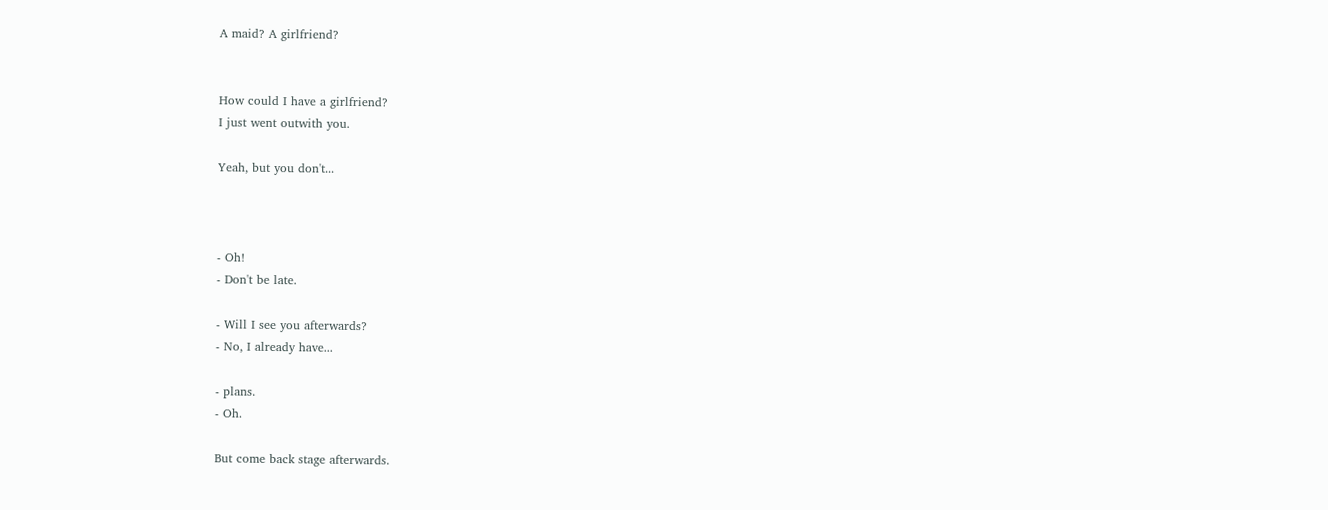A maid? A girlfriend?


How could I have a girlfriend?
I just went outwith you.

Yeah, but you don't...



- Oh!
- Don't be late.

- Will I see you afterwards?
- No, I already have...

- plans.
- Oh.

But come back stage afterwards.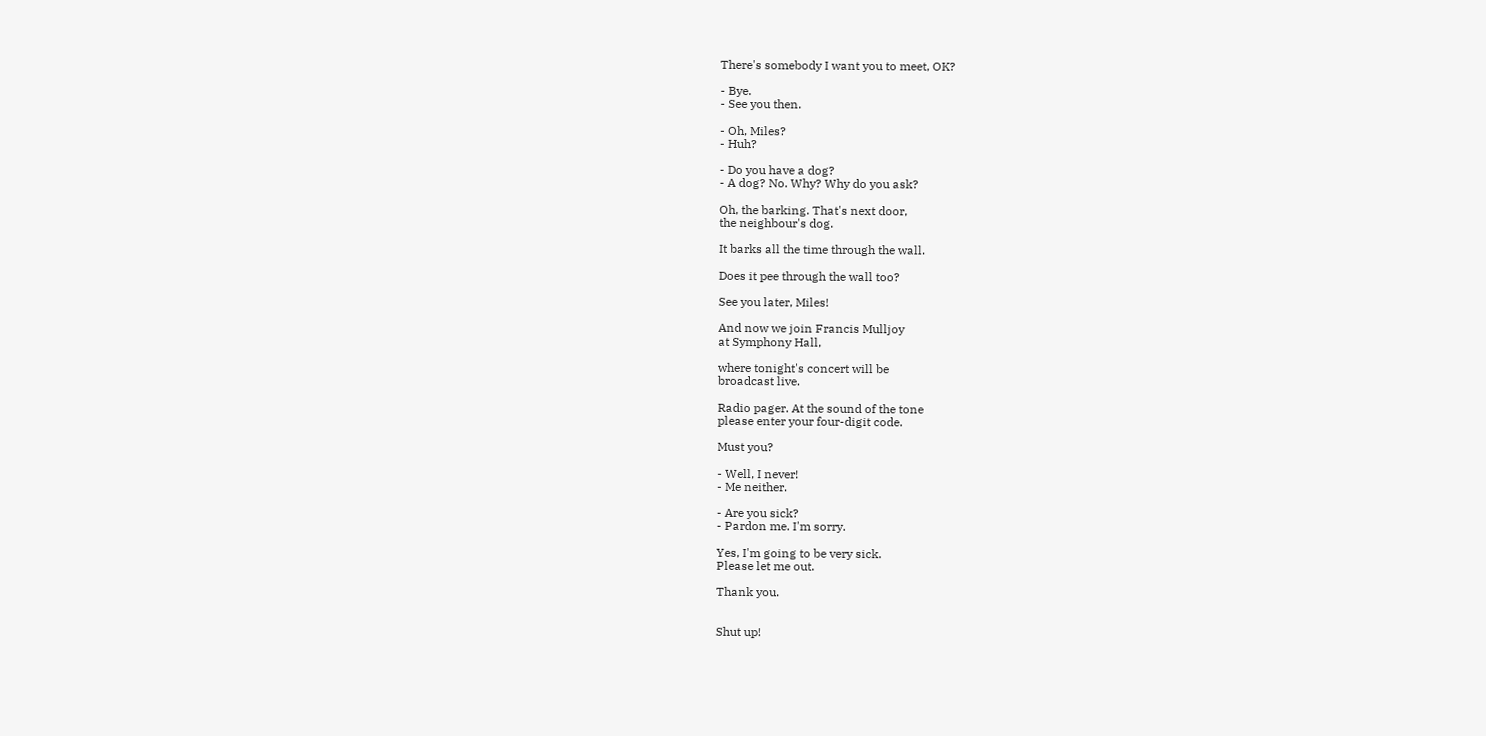There's somebody I want you to meet, OK?

- Bye.
- See you then.

- Oh, Miles?
- Huh?

- Do you have a dog?
- A dog? No. Why? Why do you ask?

Oh, the barking. That's next door,
the neighbour's dog.

It barks all the time through the wall.

Does it pee through the wall too?

See you later, Miles!

And now we join Francis Mulljoy
at Symphony Hall,

where tonight's concert will be
broadcast live.

Radio pager. At the sound of the tone
please enter your four-digit code.

Must you?

- Well, I never!
- Me neither.

- Are you sick?
- Pardon me. I'm sorry.

Yes, I'm going to be very sick.
Please let me out.

Thank you.


Shut up!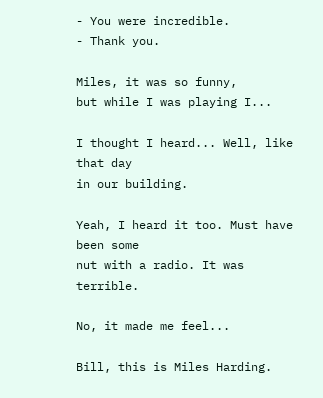- You were incredible.
- Thank you.

Miles, it was so funny,
but while I was playing I...

I thought I heard... Well, like that day
in our building.

Yeah, I heard it too. Must have been some
nut with a radio. It was terrible.

No, it made me feel...

Bill, this is Miles Harding.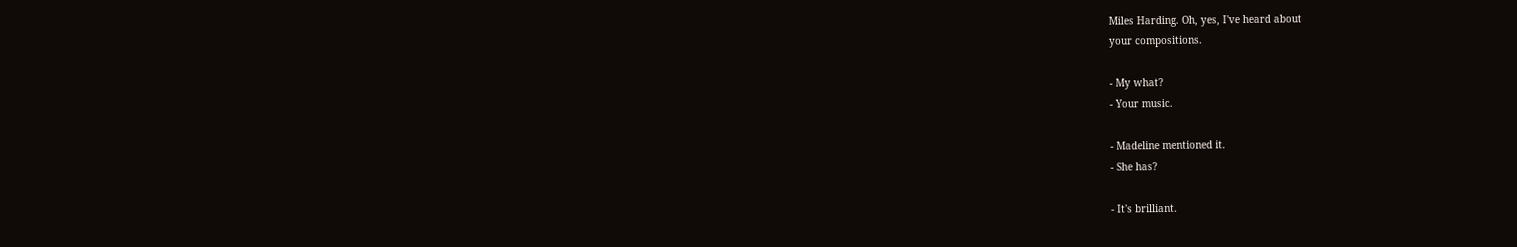Miles Harding. Oh, yes, I've heard about
your compositions.

- My what?
- Your music.

- Madeline mentioned it.
- She has?

- It's brilliant.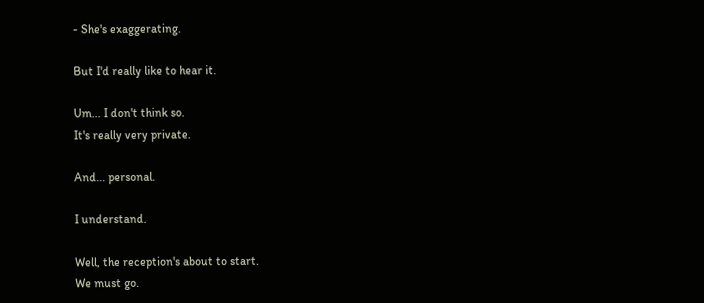- She's exaggerating.

But I'd really like to hear it.

Um... I don't think so.
It's really very private.

And... personal.

I understand.

Well, the reception's about to start.
We must go.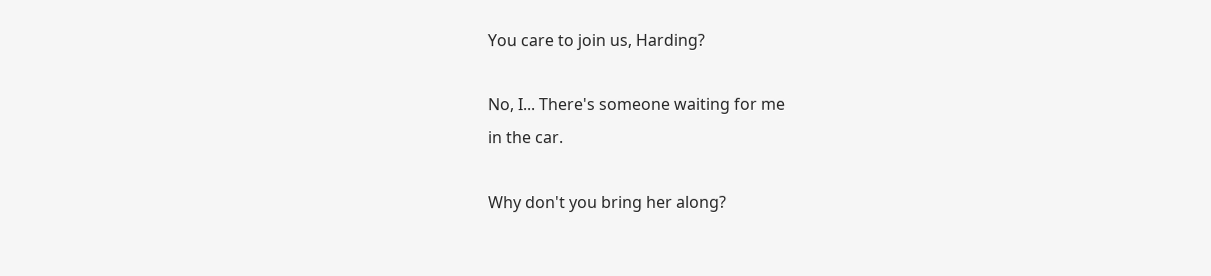You care to join us, Harding?

No, I... There's someone waiting for me
in the car.

Why don't you bring her along?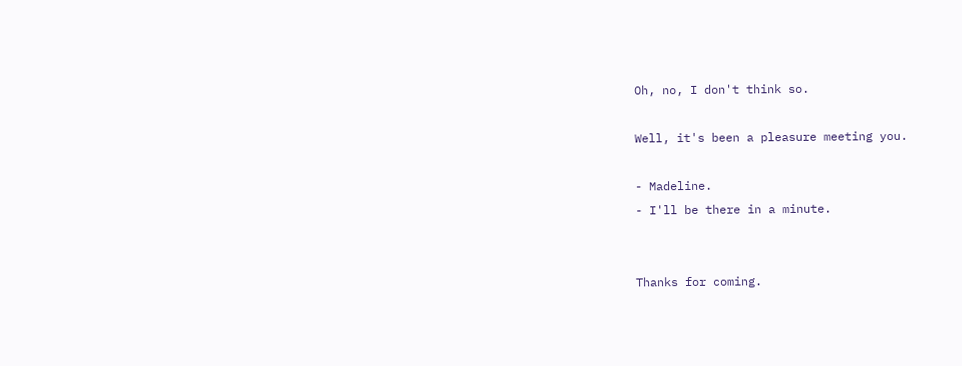Oh, no, I don't think so.

Well, it's been a pleasure meeting you.

- Madeline.
- I'll be there in a minute.


Thanks for coming.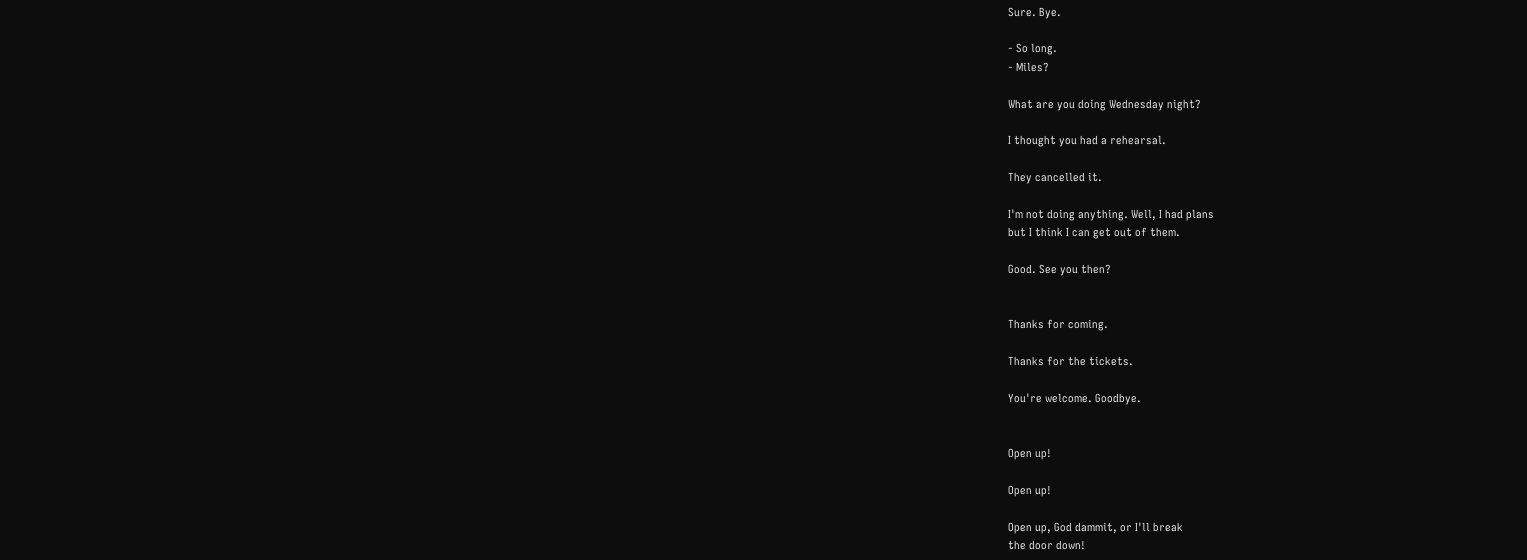Sure. Bye.

- So long.
- Miles?

What are you doing Wednesday night?

I thought you had a rehearsal.

They cancelled it.

I'm not doing anything. Well, I had plans
but I think I can get out of them.

Good. See you then?


Thanks for coming.

Thanks for the tickets.

You're welcome. Goodbye.


Open up!

Open up!

Open up, God dammit, or I'll break
the door down!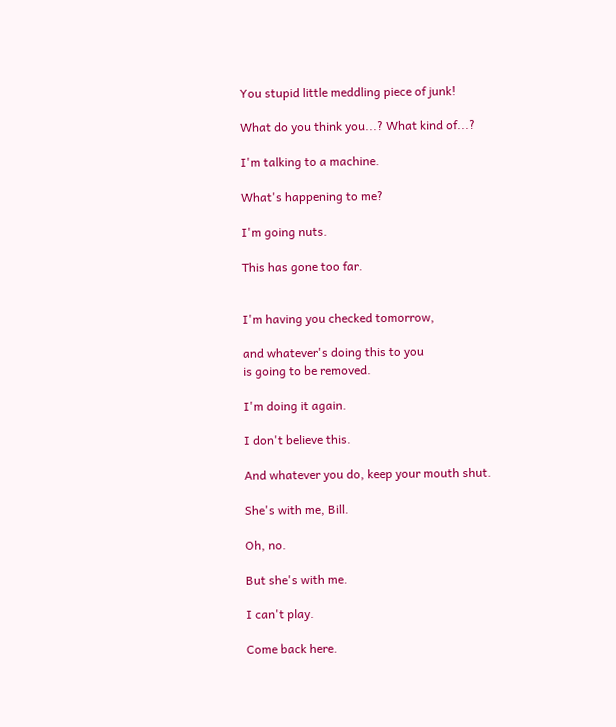You stupid little meddling piece of junk!

What do you think you...? What kind of...?

I'm talking to a machine.

What's happening to me?

I'm going nuts.

This has gone too far.


I'm having you checked tomorrow,

and whatever's doing this to you
is going to be removed.

I'm doing it again.

I don't believe this.

And whatever you do, keep your mouth shut.

She's with me, Bill.

Oh, no.

But she's with me.

I can't play.

Come back here.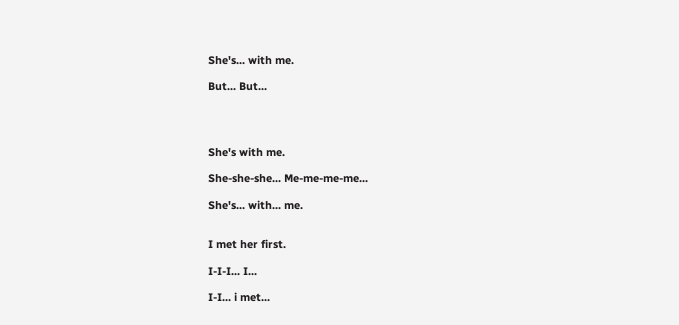She's... with me.

But... But...




She's with me.

She-she-she... Me-me-me-me...

She's... with... me.


I met her first.

I-I-I... I...

I-I... i met...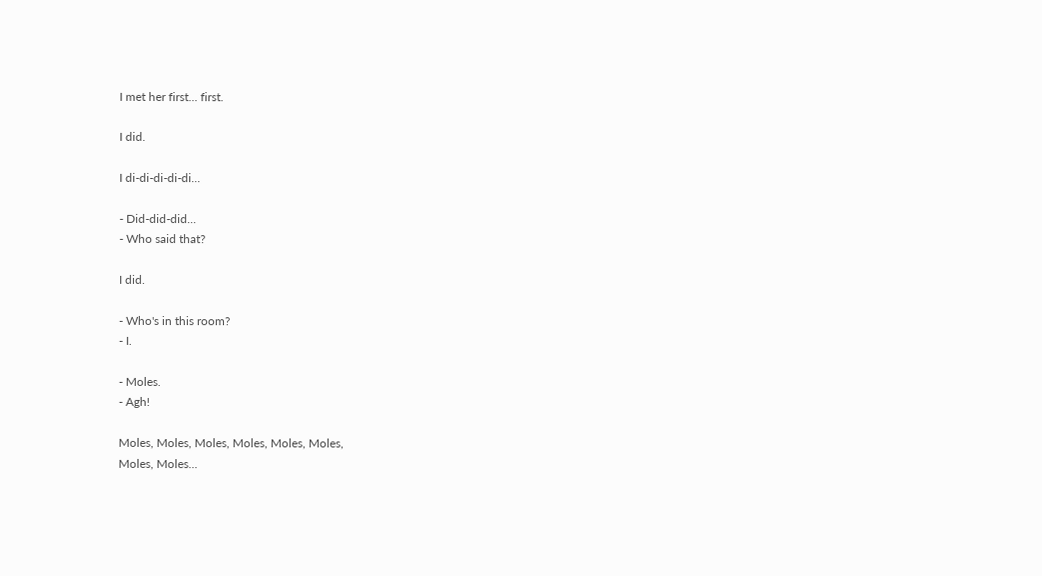I met her first... first.

I did.

I di-di-di-di-di...

- Did-did-did...
- Who said that?

I did.

- Who's in this room?
- I.

- Moles.
- Agh!

Moles, Moles, Moles, Moles, Moles, Moles,
Moles, Moles...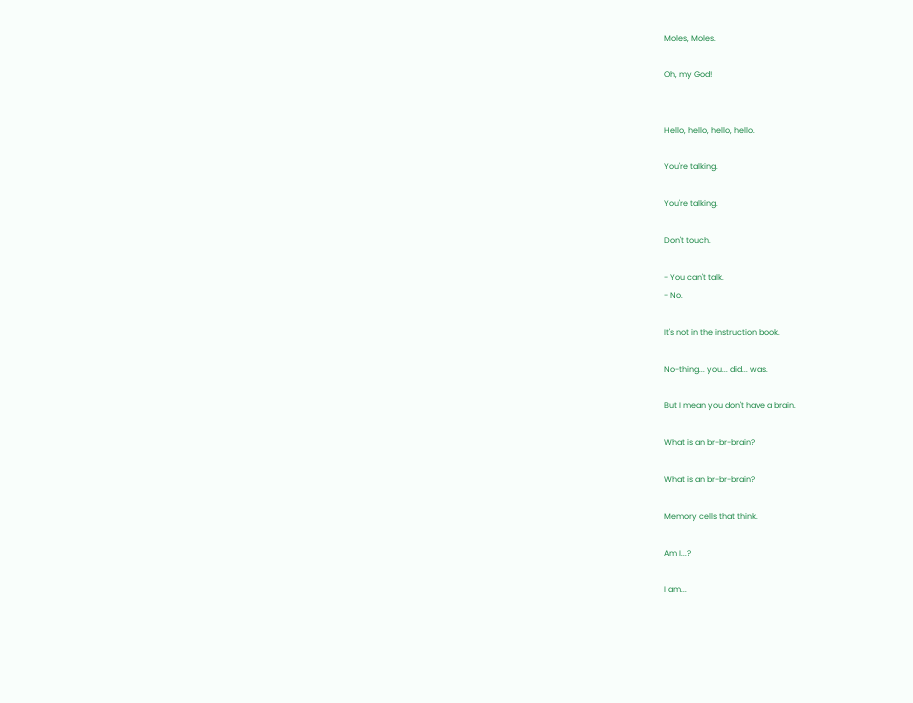Moles, Moles.

Oh, my God!


Hello, hello, hello, hello.

You're talking.

You're talking.

Don't touch.

- You can't talk.
- No.

It's not in the instruction book.

No-thing... you... did... was.

But I mean you don't have a brain.

What is an br-br-brain?

What is an br-br-brain?

Memory cells that think.

Am I...?

I am...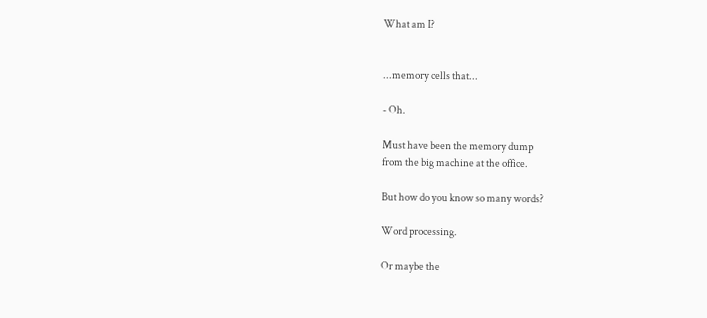What am I?


...memory cells that...

- Oh.

Must have been the memory dump
from the big machine at the office.

But how do you know so many words?

Word processing.

Or maybe the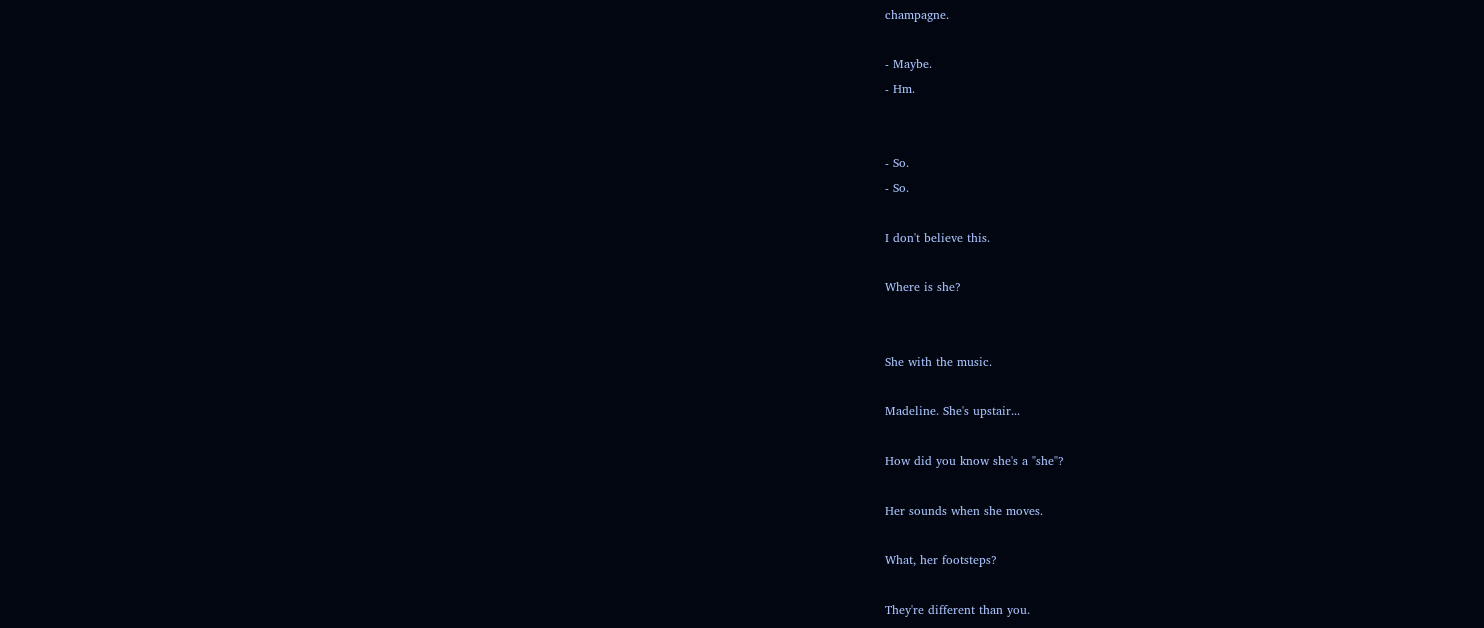champagne.

- Maybe.
- Hm.


- So.
- So.

I don't believe this.

Where is she?


She with the music.

Madeline. She's upstair...

How did you know she's a "she"?

Her sounds when she moves.

What, her footsteps?

They're different than you.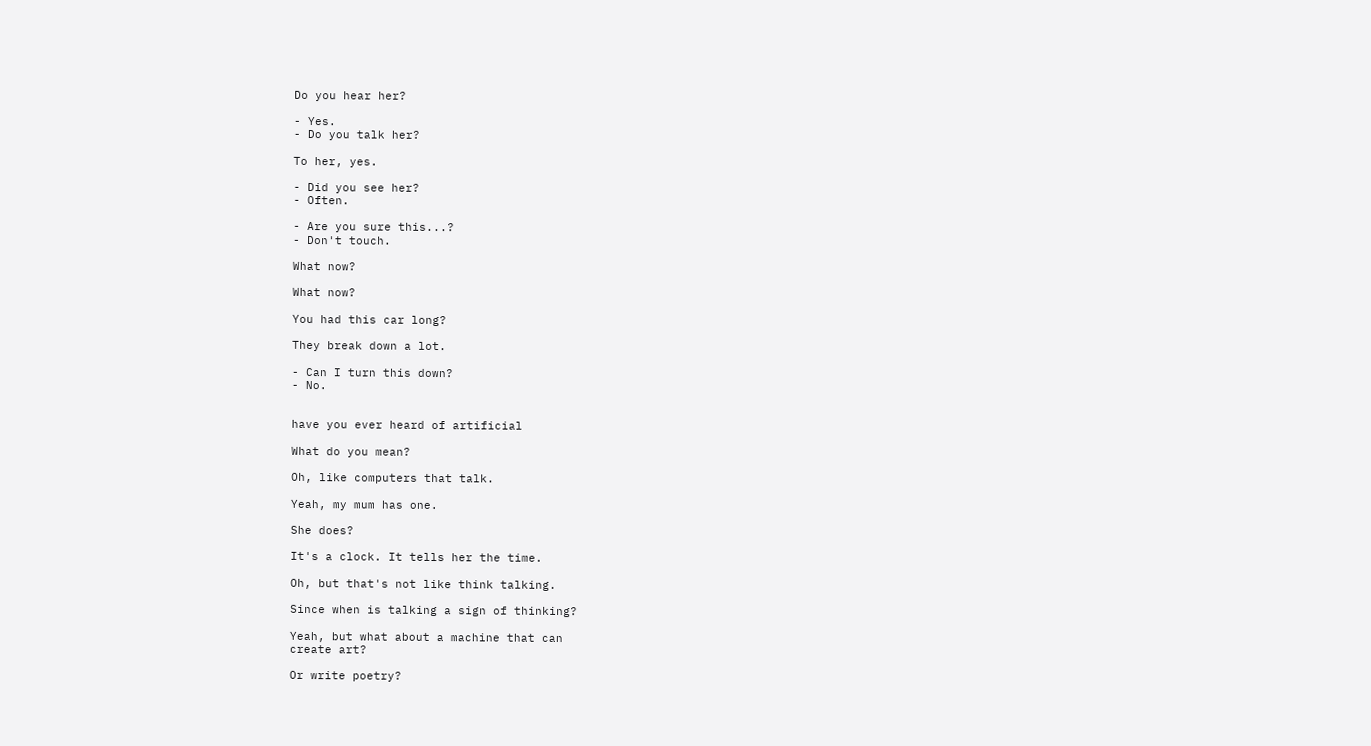Do you hear her?

- Yes.
- Do you talk her?

To her, yes.

- Did you see her?
- Often.

- Are you sure this...?
- Don't touch.

What now?

What now?

You had this car long?

They break down a lot.

- Can I turn this down?
- No.


have you ever heard of artificial

What do you mean?

Oh, like computers that talk.

Yeah, my mum has one.

She does?

It's a clock. It tells her the time.

Oh, but that's not like think talking.

Since when is talking a sign of thinking?

Yeah, but what about a machine that can
create art?

Or write poetry?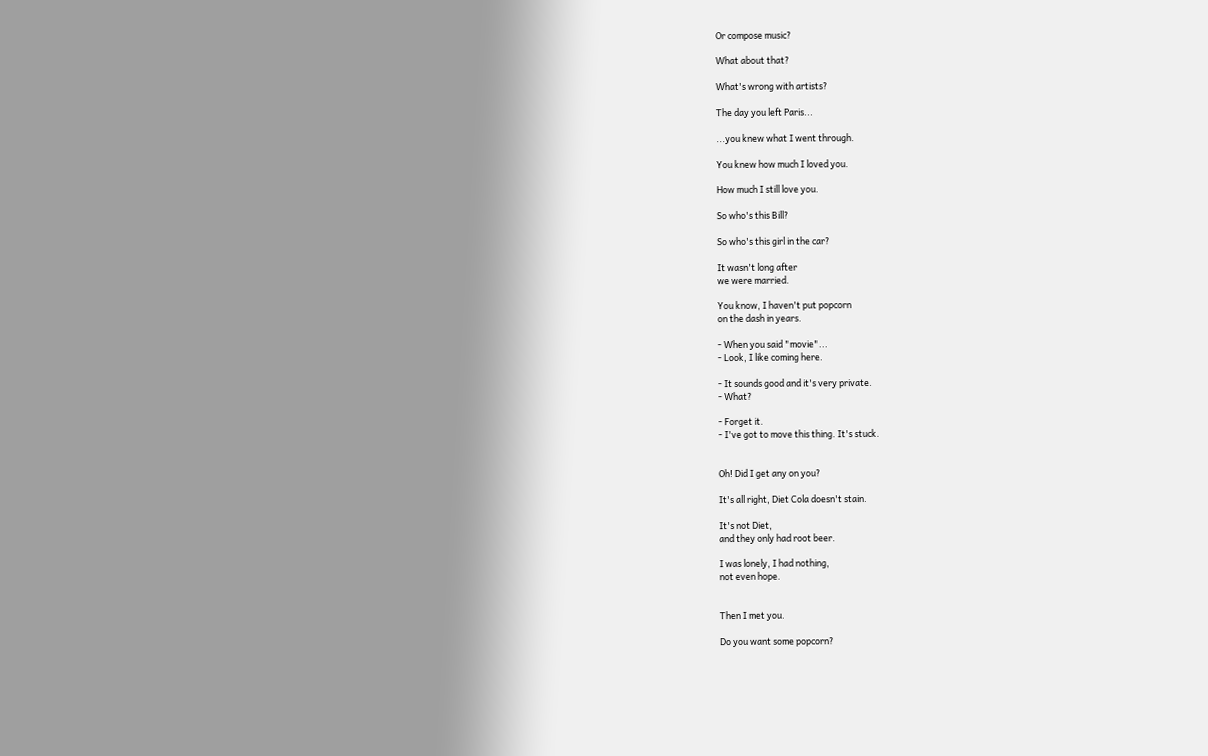Or compose music?

What about that?

What's wrong with artists?

The day you left Paris...

...you knew what I went through.

You knew how much I loved you.

How much I still love you.

So who's this Bill?

So who's this girl in the car?

It wasn't long after
we were married.

You know, I haven't put popcorn
on the dash in years.

- When you said "movie"...
- Look, I like coming here.

- It sounds good and it's very private.
- What?

- Forget it.
- I've got to move this thing. It's stuck.


Oh! Did I get any on you?

It's all right, Diet Cola doesn't stain.

It's not Diet,
and they only had root beer.

I was lonely, I had nothing,
not even hope.


Then I met you.

Do you want some popcorn?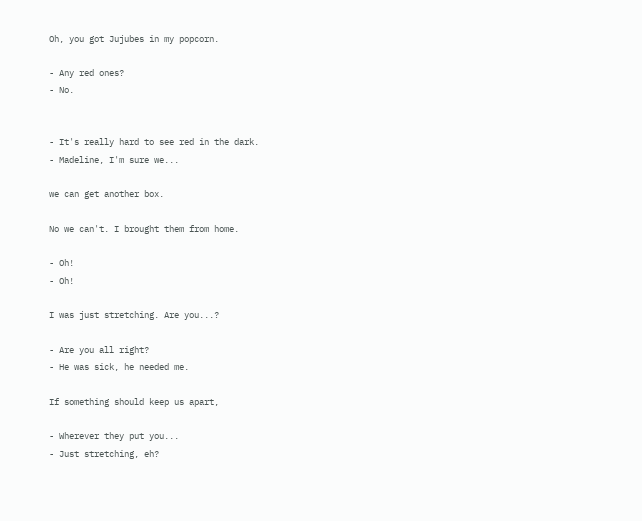Oh, you got Jujubes in my popcorn.

- Any red ones?
- No.


- It's really hard to see red in the dark.
- Madeline, I'm sure we...

we can get another box.

No we can't. I brought them from home.

- Oh!
- Oh!

I was just stretching. Are you...?

- Are you all right?
- He was sick, he needed me.

If something should keep us apart,

- Wherever they put you...
- Just stretching, eh?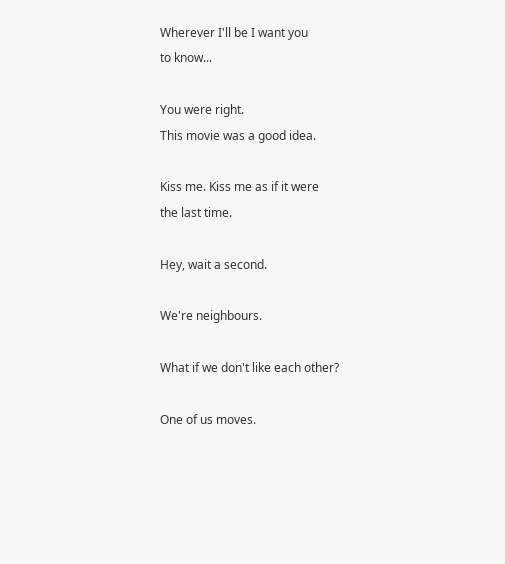Wherever I'll be I want you
to know...

You were right.
This movie was a good idea.

Kiss me. Kiss me as if it were
the last time.

Hey, wait a second.

We're neighbours.

What if we don't like each other?

One of us moves.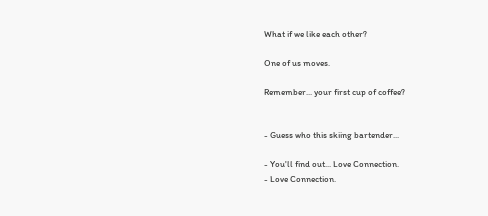What if we like each other?

One of us moves.

Remember... your first cup of coffee?


- Guess who this skiing bartender...

- You'll find out... Love Connection.
- Love Connection.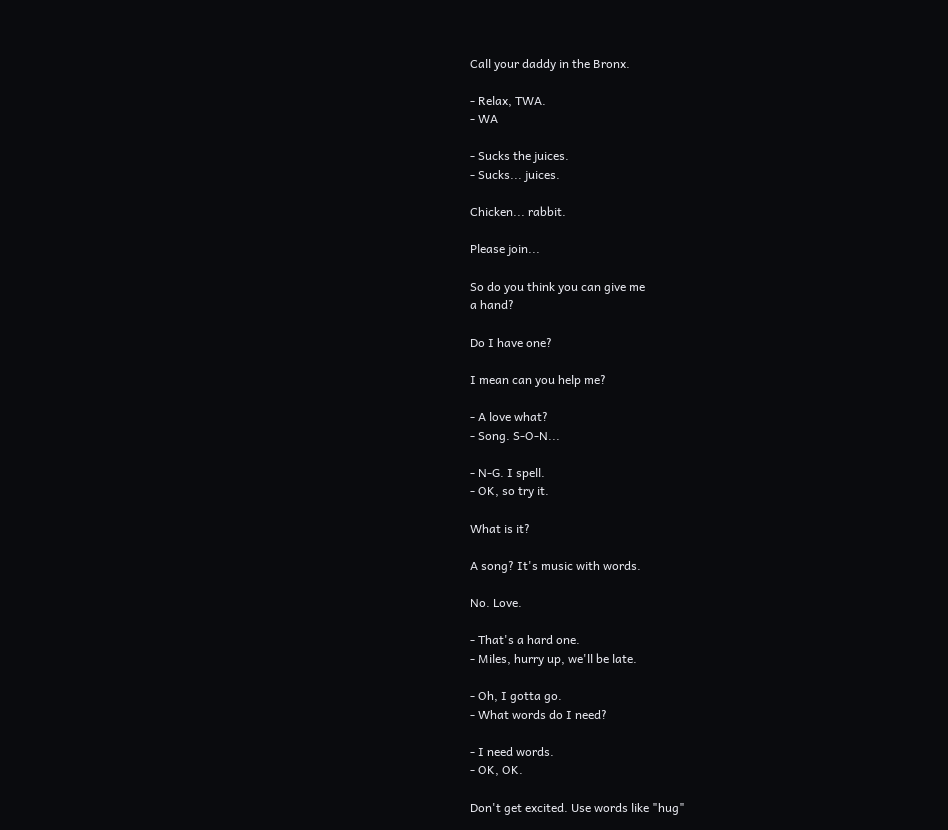Call your daddy in the Bronx.

- Relax, TWA.
- WA

- Sucks the juices.
- Sucks... juices.

Chicken... rabbit.

Please join...

So do you think you can give me
a hand?

Do I have one?

I mean can you help me?

- A love what?
- Song. S-O-N...

- N-G. I spell.
- OK, so try it.

What is it?

A song? It's music with words.

No. Love.

- That's a hard one.
- Miles, hurry up, we'll be late.

- Oh, I gotta go.
- What words do I need?

- I need words.
- OK, OK.

Don't get excited. Use words like "hug"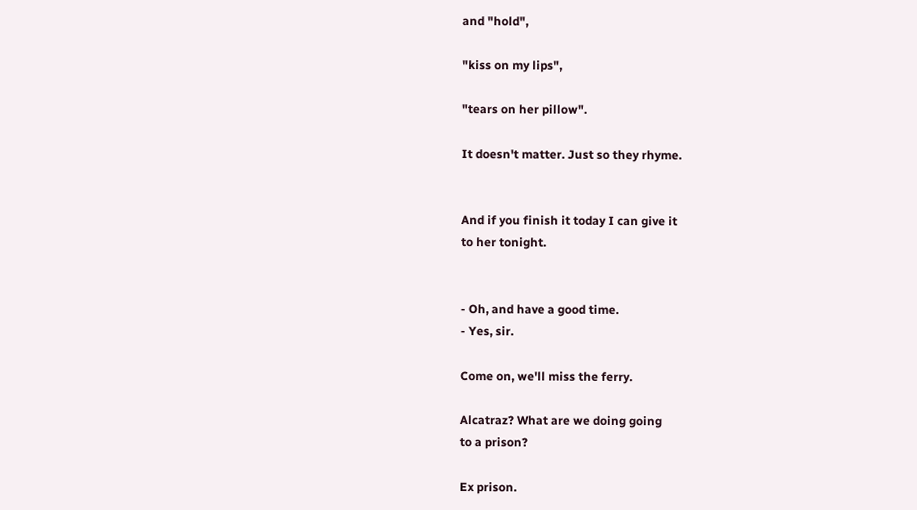and "hold",

"kiss on my lips",

"tears on her pillow".

It doesn't matter. Just so they rhyme.


And if you finish it today I can give it
to her tonight.


- Oh, and have a good time.
- Yes, sir.

Come on, we'll miss the ferry.

Alcatraz? What are we doing going
to a prison?

Ex prison.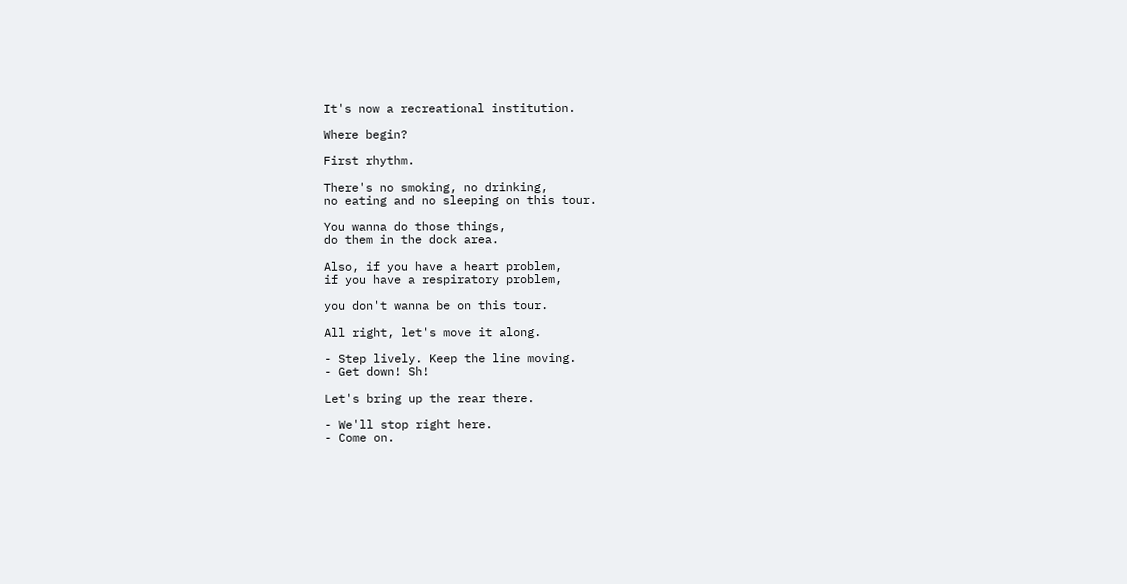It's now a recreational institution.

Where begin?

First rhythm.

There's no smoking, no drinking,
no eating and no sleeping on this tour.

You wanna do those things,
do them in the dock area.

Also, if you have a heart problem,
if you have a respiratory problem,

you don't wanna be on this tour.

All right, let's move it along.

- Step lively. Keep the line moving.
- Get down! Sh!

Let's bring up the rear there.

- We'll stop right here.
- Come on.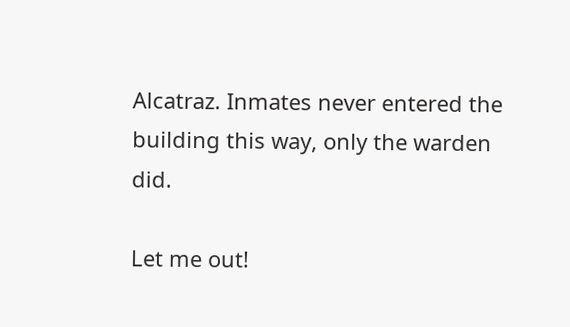Alcatraz. Inmates never entered the
building this way, only the warden did.

Let me out!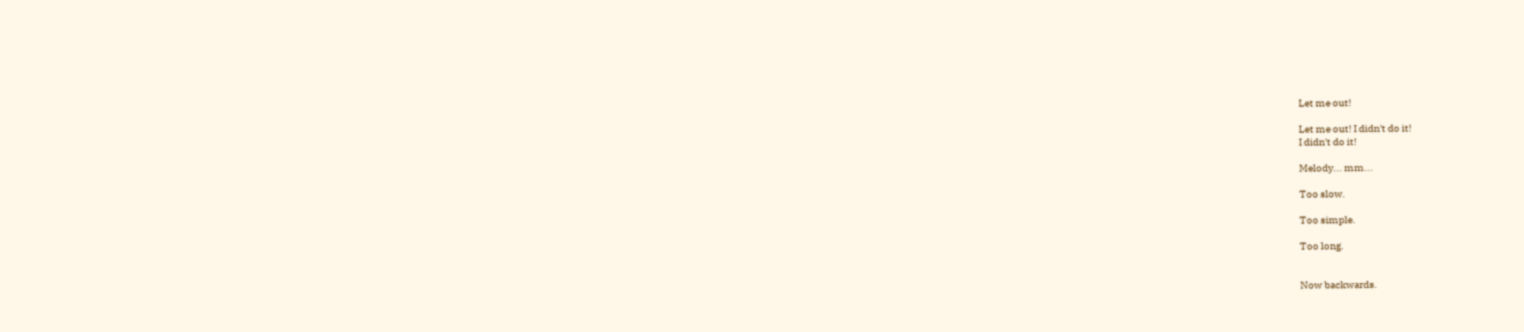Let me out!

Let me out! I didn't do it!
I didn't do it!

Melody... mm...

Too slow.

Too simple.

Too long.


Now backwards.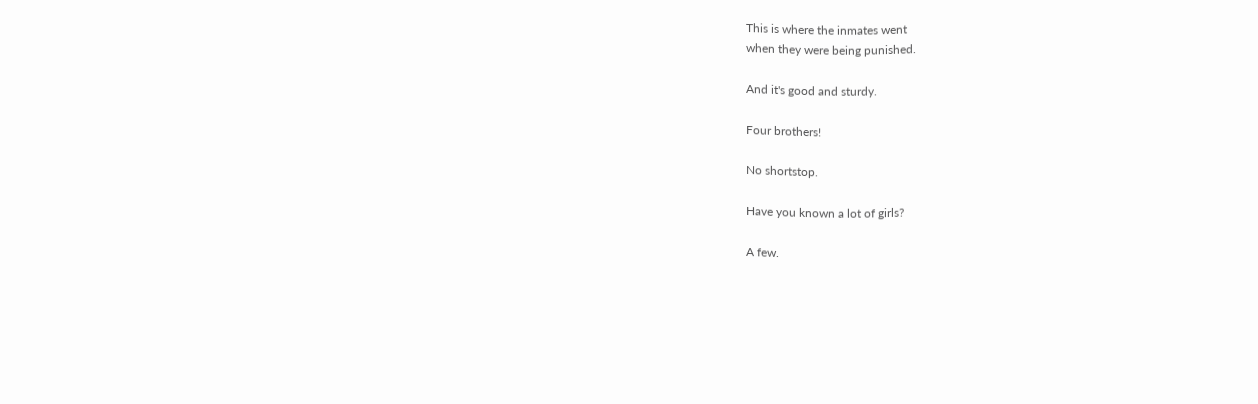This is where the inmates went
when they were being punished.

And it's good and sturdy.

Four brothers!

No shortstop.

Have you known a lot of girls?

A few.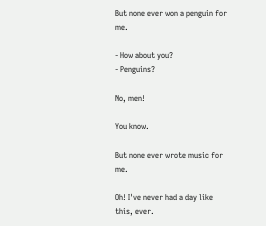But none ever won a penguin for me.

- How about you?
- Penguins?

No, men!

You know.

But none ever wrote music for me.

Oh! I've never had a day like this, ever.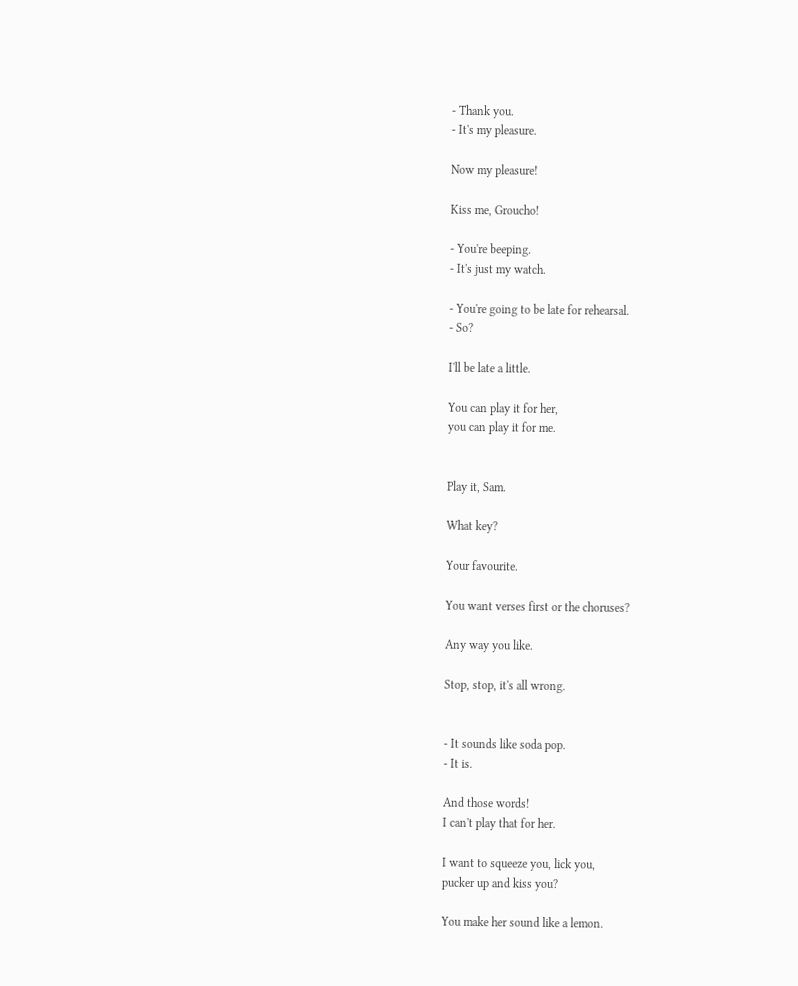- Thank you.
- It's my pleasure.

Now my pleasure!

Kiss me, Groucho!

- You're beeping.
- It's just my watch.

- You're going to be late for rehearsal.
- So?

I'll be late a little.

You can play it for her,
you can play it for me.


Play it, Sam.

What key?

Your favourite.

You want verses first or the choruses?

Any way you like.

Stop, stop, it's all wrong.


- It sounds like soda pop.
- It is.

And those words!
I can't play that for her.

I want to squeeze you, lick you,
pucker up and kiss you?

You make her sound like a lemon.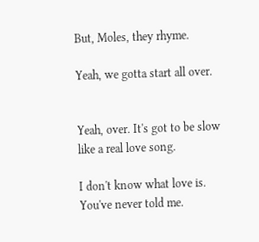But, Moles, they rhyme.

Yeah, we gotta start all over.


Yeah, over. It's got to be slow
like a real love song.

I don't know what love is.
You've never told me.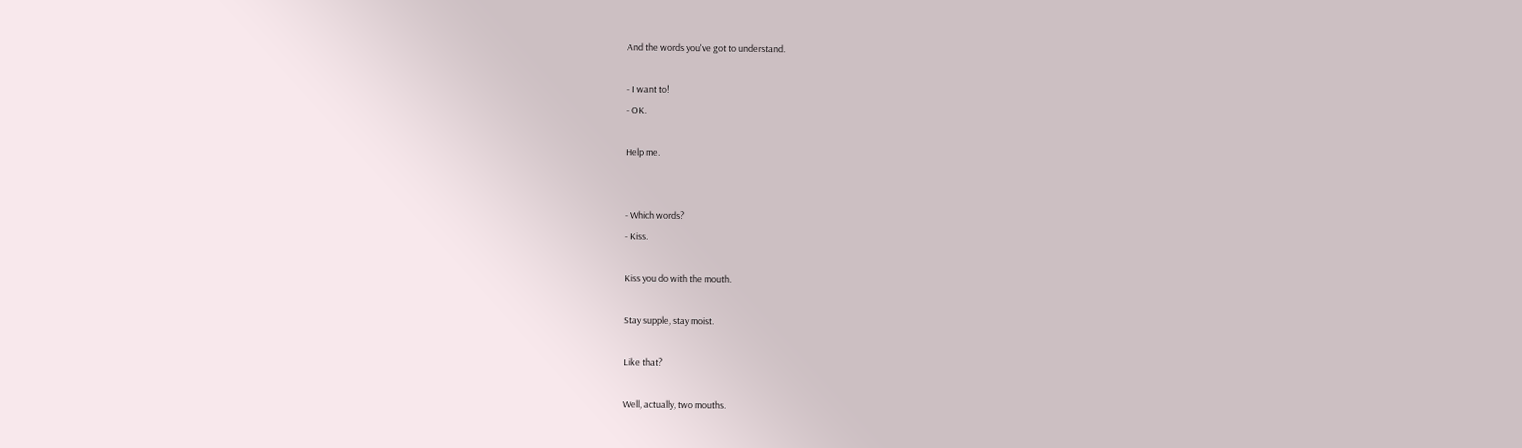And the words you've got to understand.

- I want to!
- OK.

Help me.


- Which words?
- Kiss.

Kiss you do with the mouth.

Stay supple, stay moist.

Like that?

Well, actually, two mouths.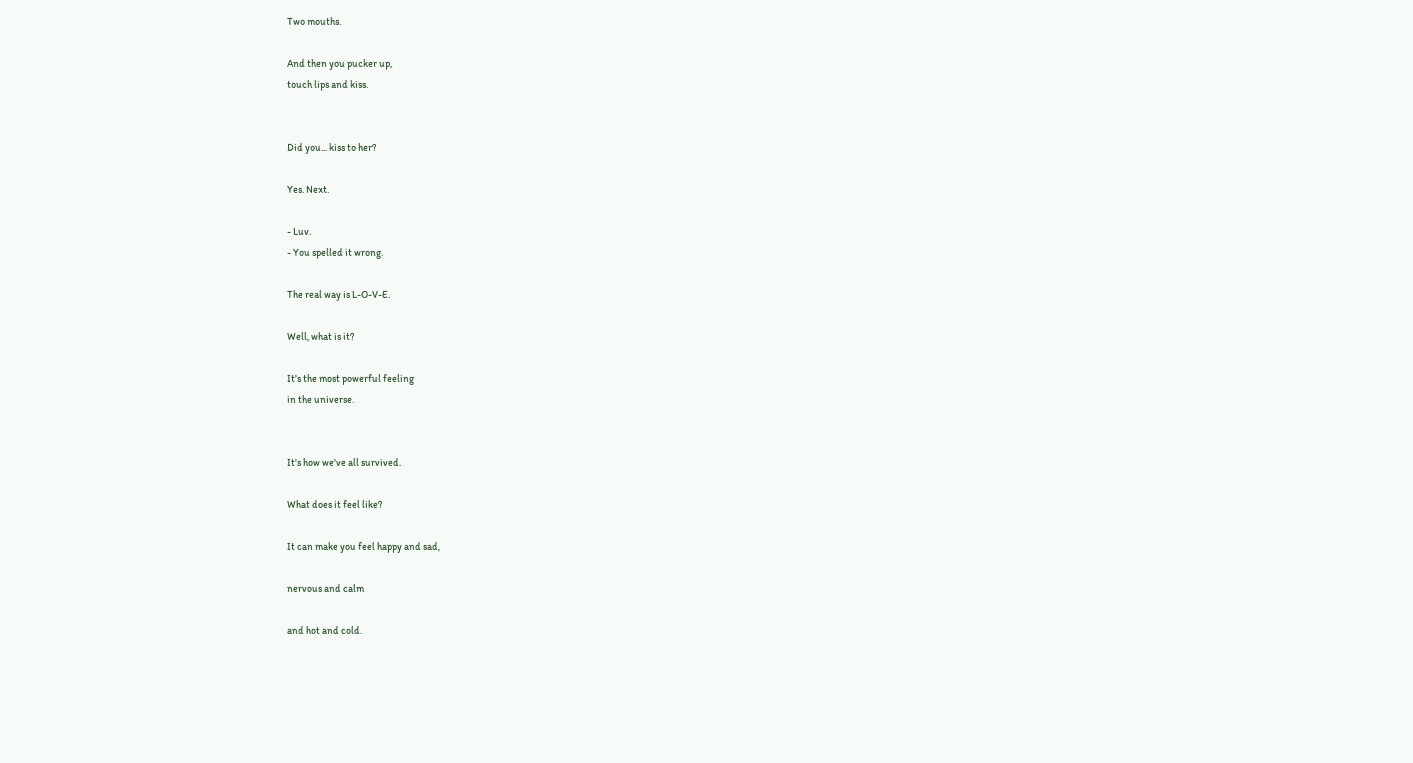Two mouths.

And then you pucker up,
touch lips and kiss.


Did you... kiss to her?

Yes. Next.

- Luv.
- You spelled it wrong.

The real way is L-O-V-E.

Well, what is it?

It's the most powerful feeling
in the universe.


It's how we've all survived.

What does it feel like?

It can make you feel happy and sad,

nervous and calm

and hot and cold.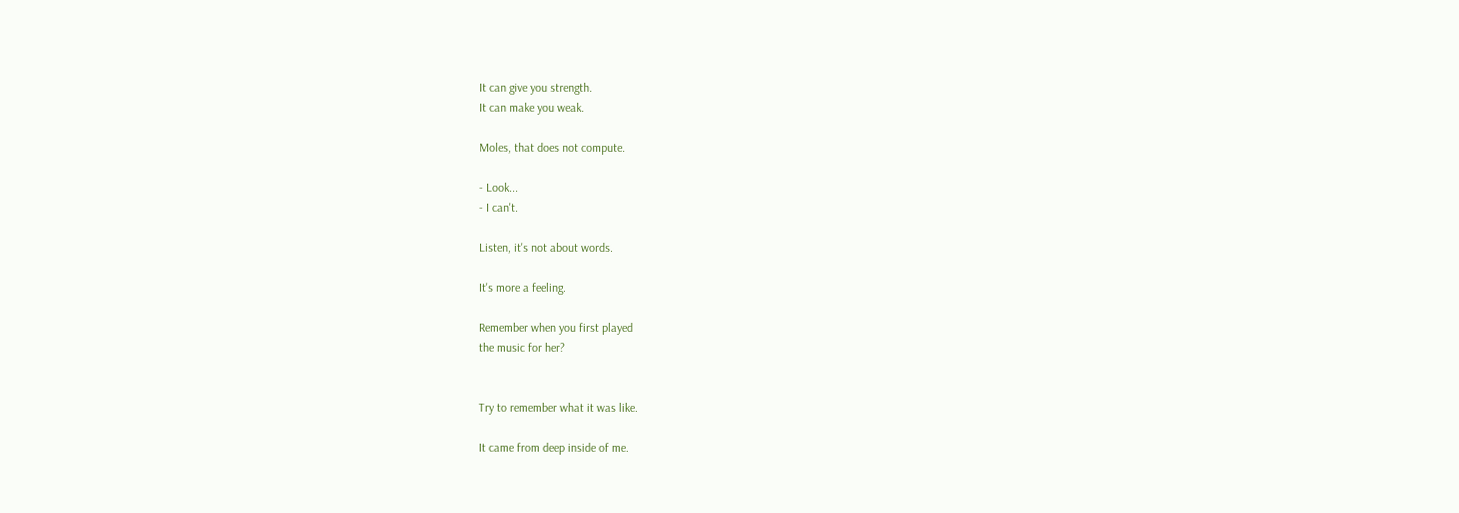It can give you strength.
It can make you weak.

Moles, that does not compute.

- Look...
- I can't.

Listen, it's not about words.

It's more a feeling.

Remember when you first played
the music for her?


Try to remember what it was like.

It came from deep inside of me.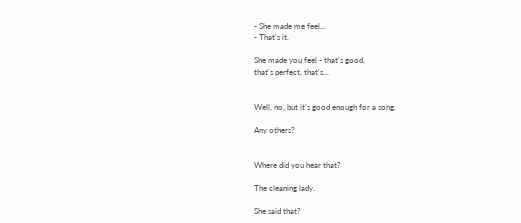- She made me feel...
- That's it.

She made you feel - that's good,
that's perfect, that's...


Well, no, but it's good enough for a song.

Any others?


Where did you hear that?

The cleaning lady.

She said that?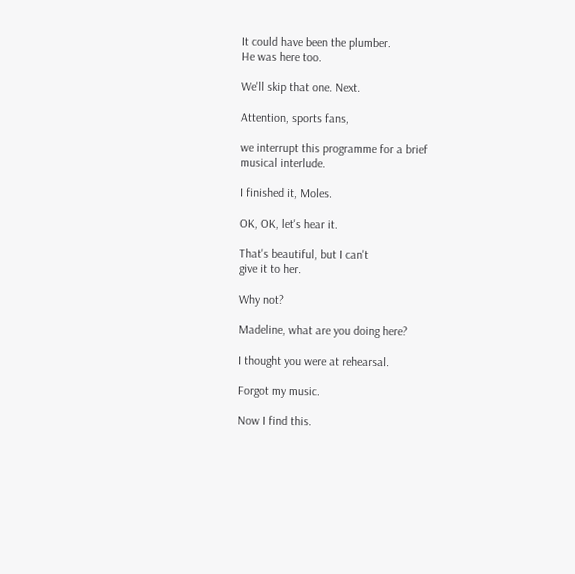It could have been the plumber.
He was here too.

We'll skip that one. Next.

Attention, sports fans,

we interrupt this programme for a brief
musical interlude.

I finished it, Moles.

OK, OK, let's hear it.

That's beautiful, but I can't
give it to her.

Why not?

Madeline, what are you doing here?

I thought you were at rehearsal.

Forgot my music.

Now I find this.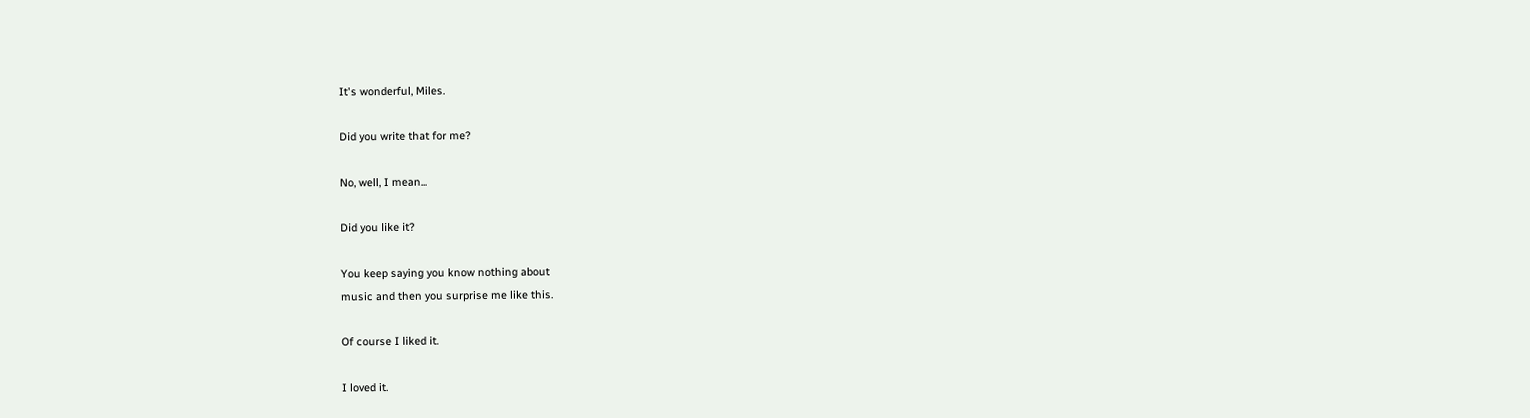It's wonderful, Miles.

Did you write that for me?

No, well, I mean...

Did you like it?

You keep saying you know nothing about
music and then you surprise me like this.

Of course I liked it.

I loved it.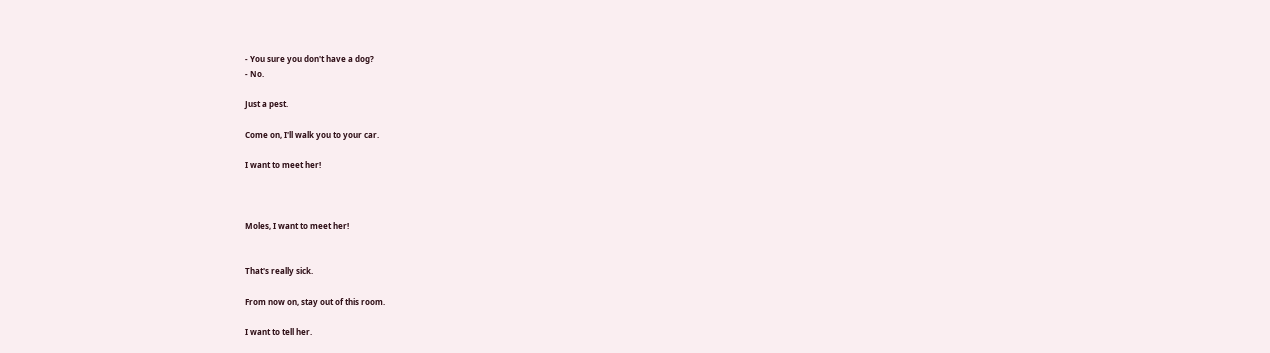- You sure you don't have a dog?
- No.

Just a pest.

Come on, I'll walk you to your car.

I want to meet her!



Moles, I want to meet her!


That's really sick.

From now on, stay out of this room.

I want to tell her.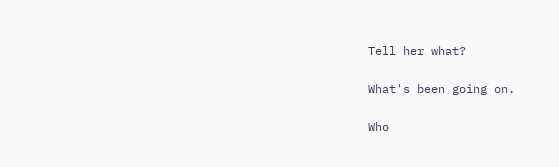Tell her what?

What's been going on.

Who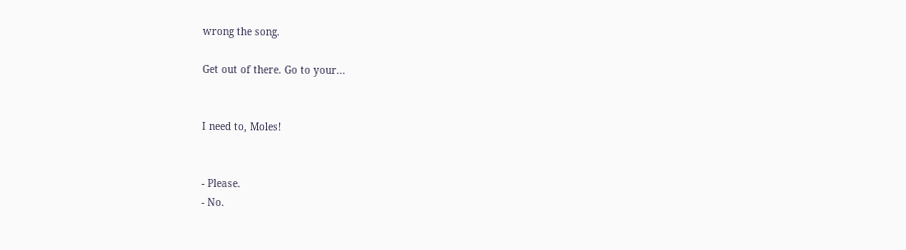wrong the song.

Get out of there. Go to your...


I need to, Moles!


- Please.
- No.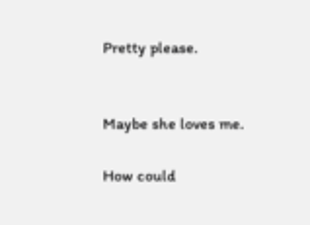Pretty please.


Maybe she loves me.

How could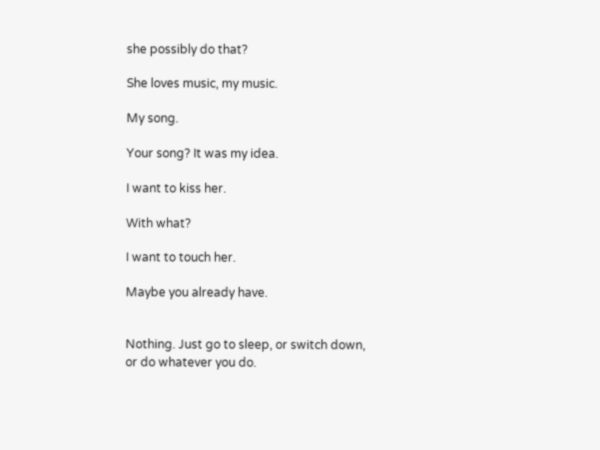she possibly do that?

She loves music, my music.

My song.

Your song? It was my idea.

I want to kiss her.

With what?

I want to touch her.

Maybe you already have.


Nothing. Just go to sleep, or switch down,
or do whatever you do.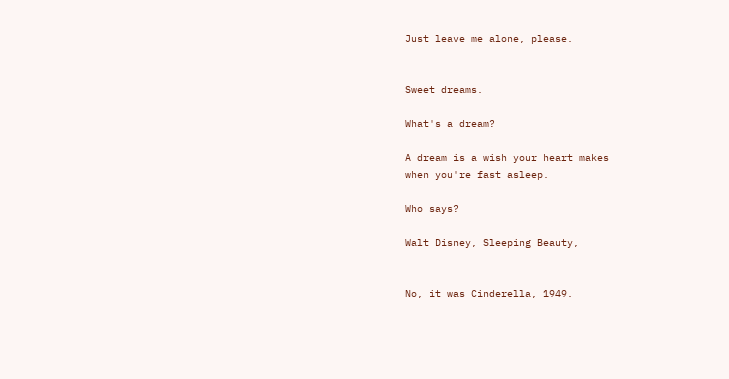Just leave me alone, please.


Sweet dreams.

What's a dream?

A dream is a wish your heart makes
when you're fast asleep.

Who says?

Walt Disney, Sleeping Beauty,


No, it was Cinderella, 1949.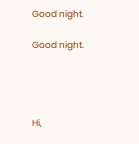Good night.

Good night.




Hi,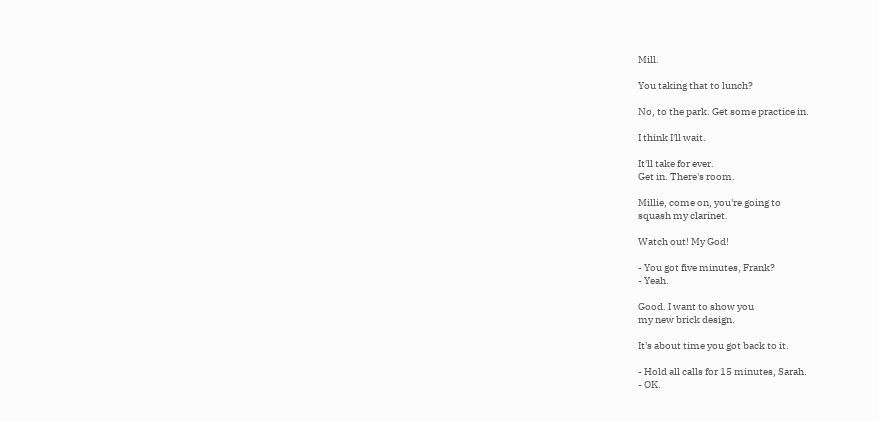Mill.

You taking that to lunch?

No, to the park. Get some practice in.

I think I'll wait.

It'll take for ever.
Get in. There's room.

Millie, come on, you're going to
squash my clarinet.

Watch out! My God!

- You got five minutes, Frank?
- Yeah.

Good. I want to show you
my new brick design.

It's about time you got back to it.

- Hold all calls for 15 minutes, Sarah.
- OK.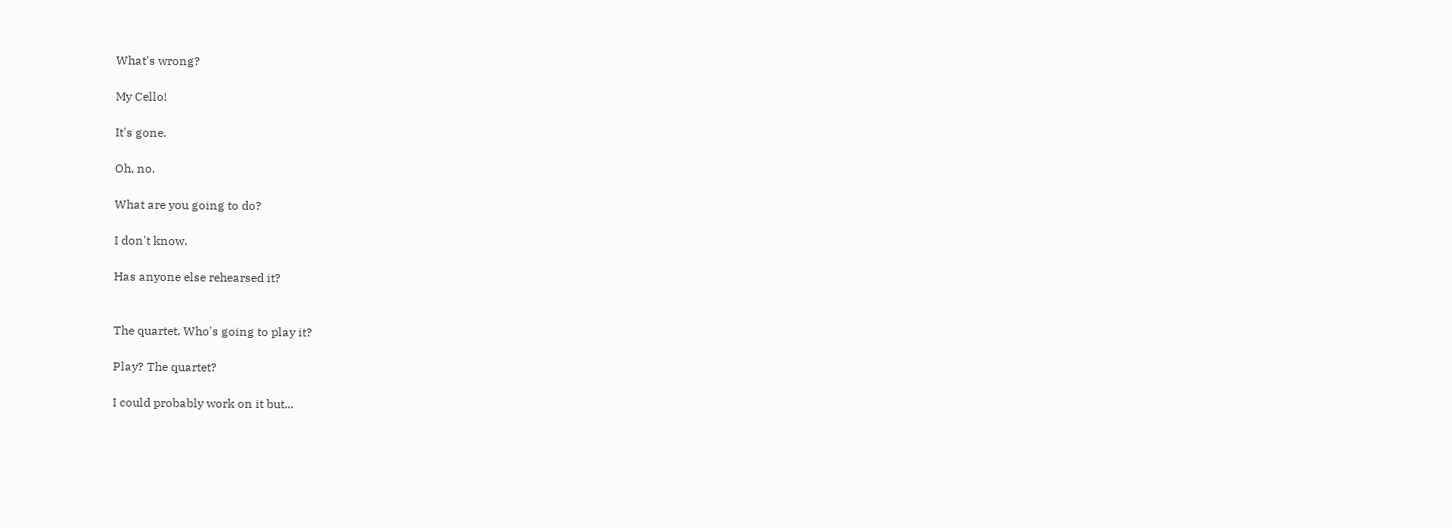What's wrong?

My Cello!

It's gone.

Oh, no.

What are you going to do?

I don't know.

Has anyone else rehearsed it?


The quartet. Who's going to play it?

Play? The quartet?

I could probably work on it but...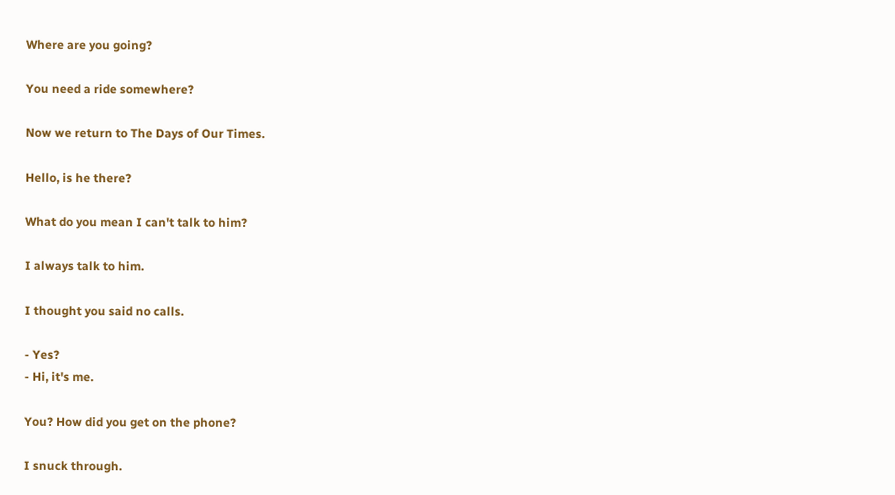Where are you going?

You need a ride somewhere?

Now we return to The Days of Our Times.

Hello, is he there?

What do you mean I can't talk to him?

I always talk to him.

I thought you said no calls.

- Yes?
- Hi, it's me.

You? How did you get on the phone?

I snuck through.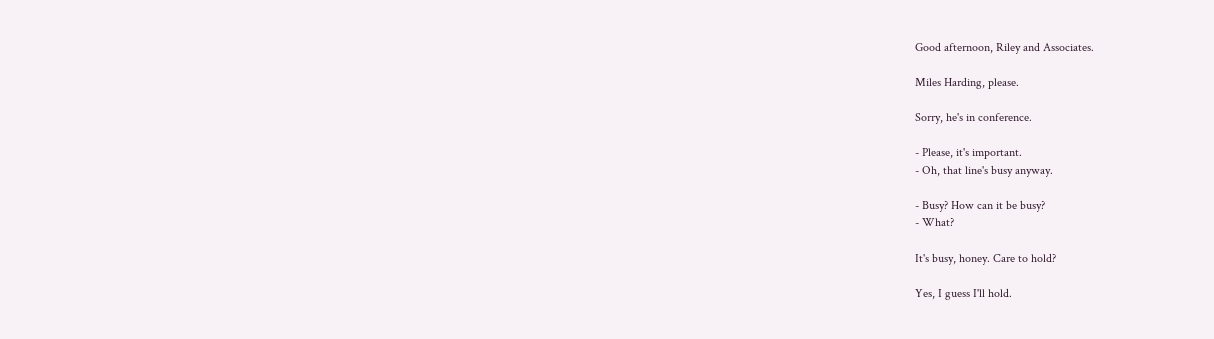Good afternoon, Riley and Associates.

Miles Harding, please.

Sorry, he's in conference.

- Please, it's important.
- Oh, that line's busy anyway.

- Busy? How can it be busy?
- What?

It's busy, honey. Care to hold?

Yes, I guess I'll hold.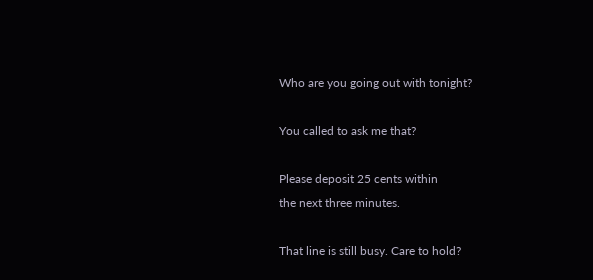Who are you going out with tonight?

You called to ask me that?

Please deposit 25 cents within
the next three minutes.

That line is still busy. Care to hold?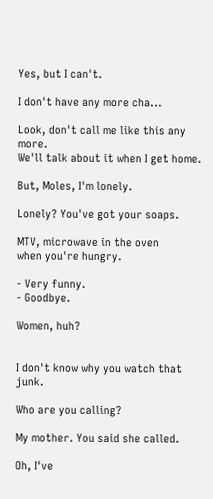Yes, but I can't.

I don't have any more cha...

Look, don't call me like this any more.
We'll talk about it when I get home.

But, Moles, I'm lonely.

Lonely? You've got your soaps.

MTV, microwave in the oven
when you're hungry.

- Very funny.
- Goodbye.

Women, huh?


I don't know why you watch that junk.

Who are you calling?

My mother. You said she called.

Oh, I've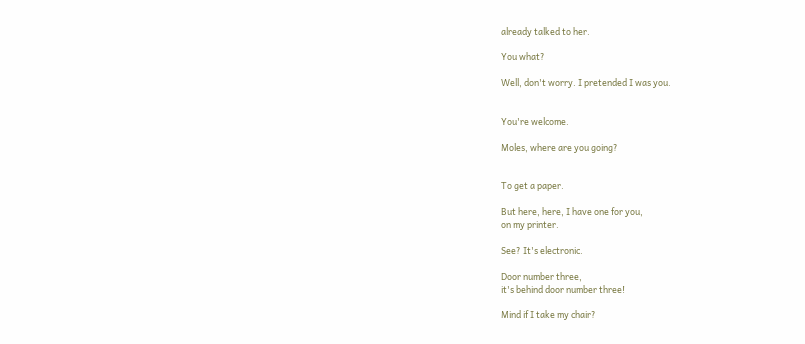already talked to her.

You what?

Well, don't worry. I pretended I was you.


You're welcome.

Moles, where are you going?


To get a paper.

But here, here, I have one for you,
on my printer.

See? It's electronic.

Door number three,
it's behind door number three!

Mind if I take my chair?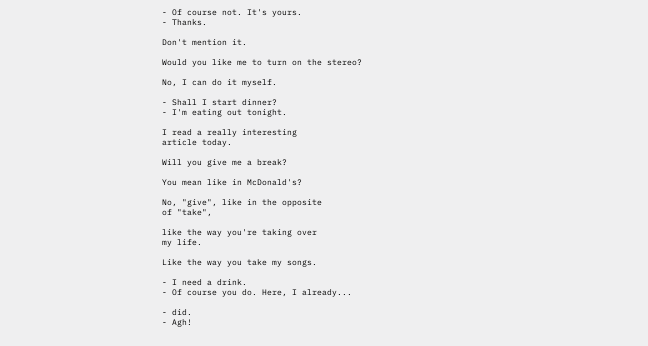- Of course not. It's yours.
- Thanks.

Don't mention it.

Would you like me to turn on the stereo?

No, I can do it myself.

- Shall I start dinner?
- I'm eating out tonight.

I read a really interesting
article today.

Will you give me a break?

You mean like in McDonald's?

No, "give", like in the opposite
of "take",

like the way you're taking over
my life.

Like the way you take my songs.

- I need a drink.
- Of course you do. Here, I already...

- did.
- Agh!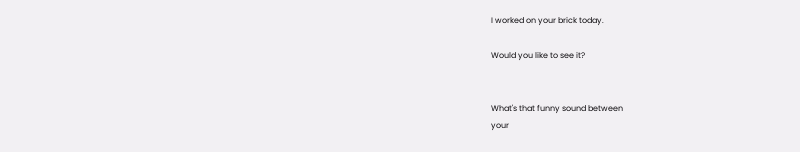I worked on your brick today.

Would you like to see it?


What's that funny sound between
your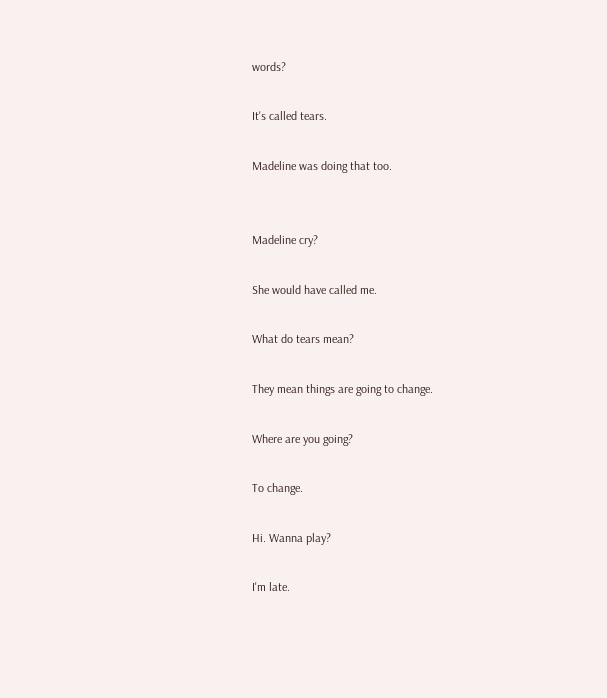words?

It's called tears.

Madeline was doing that too.


Madeline cry?

She would have called me.

What do tears mean?

They mean things are going to change.

Where are you going?

To change.

Hi. Wanna play?

I'm late.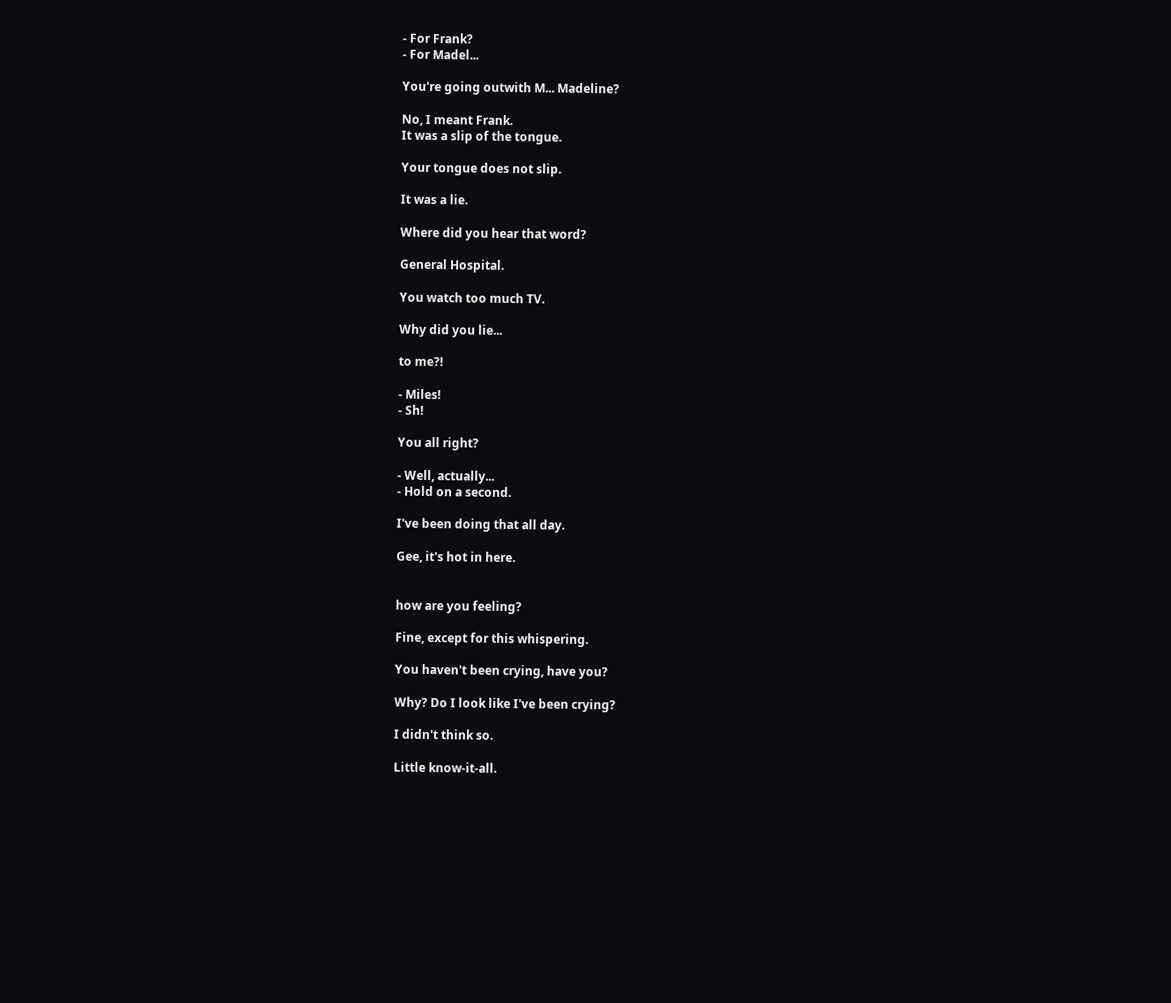- For Frank?
- For Madel...

You're going outwith M... Madeline?

No, I meant Frank.
It was a slip of the tongue.

Your tongue does not slip.

It was a lie.

Where did you hear that word?

General Hospital.

You watch too much TV.

Why did you lie...

to me?!

- Miles!
- Sh!

You all right?

- Well, actually...
- Hold on a second.

I've been doing that all day.

Gee, it's hot in here.


how are you feeling?

Fine, except for this whispering.

You haven't been crying, have you?

Why? Do I look like I've been crying?

I didn't think so.

Little know-it-all.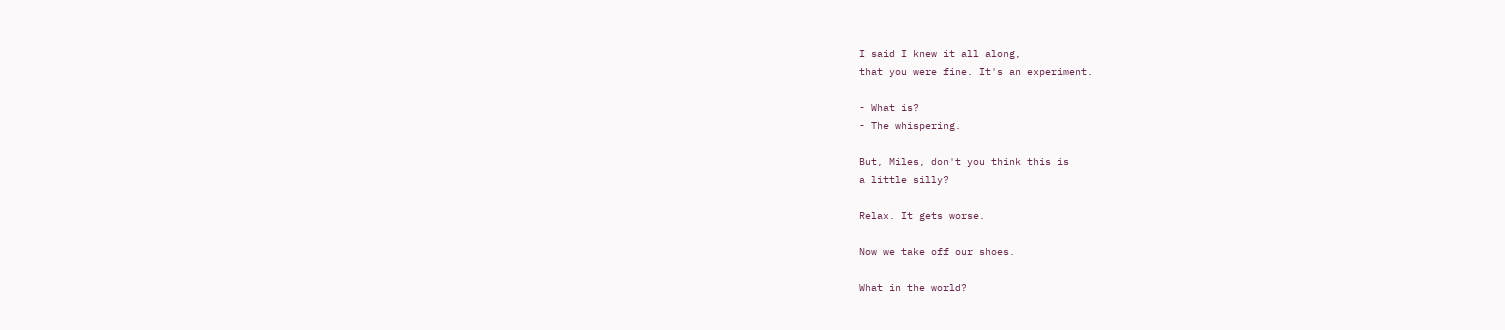I said I knew it all along,
that you were fine. It's an experiment.

- What is?
- The whispering.

But, Miles, don't you think this is
a little silly?

Relax. It gets worse.

Now we take off our shoes.

What in the world?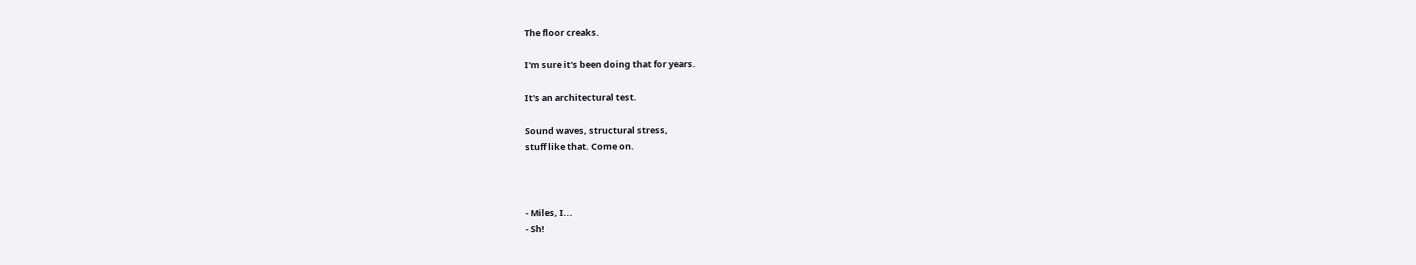The floor creaks.

I'm sure it's been doing that for years.

It's an architectural test.

Sound waves, structural stress,
stuff like that. Come on.



- Miles, I...
- Sh!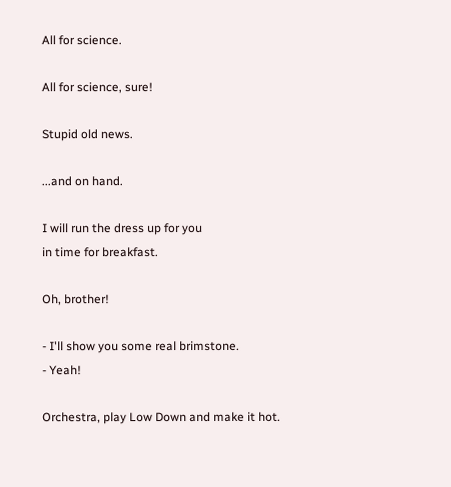All for science.

All for science, sure!

Stupid old news.

...and on hand.

I will run the dress up for you
in time for breakfast.

Oh, brother!

- I'll show you some real brimstone.
- Yeah!

Orchestra, play Low Down and make it hot.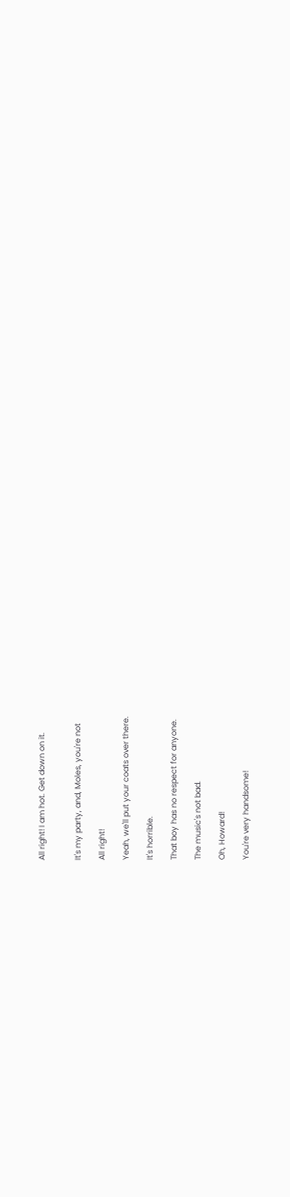All right! I am hot. Get down on it.


It's my party, and, Moles, you're not

All right!

Yeah, we'll put your coats over there.

It's horrible.

That boy has no respect for anyone.

The music's not bad.

Oh, Howard!

You're very handsome!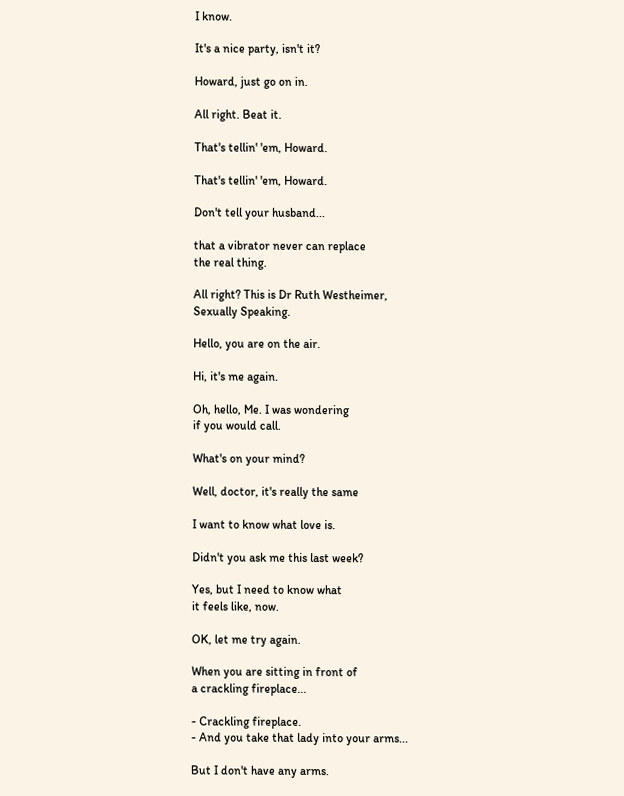I know.

It's a nice party, isn't it?

Howard, just go on in.

All right. Beat it.

That's tellin' 'em, Howard.

That's tellin' 'em, Howard.

Don't tell your husband...

that a vibrator never can replace
the real thing.

All right? This is Dr Ruth Westheimer,
Sexually Speaking.

Hello, you are on the air.

Hi, it's me again.

Oh, hello, Me. I was wondering
if you would call.

What's on your mind?

Well, doctor, it's really the same

I want to know what love is.

Didn't you ask me this last week?

Yes, but I need to know what
it feels like, now.

OK, let me try again.

When you are sitting in front of
a crackling fireplace...

- Crackling fireplace.
- And you take that lady into your arms...

But I don't have any arms.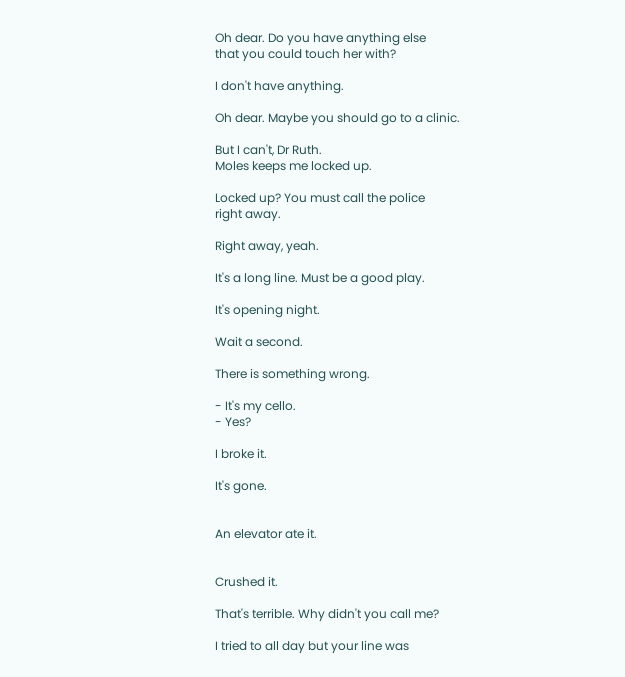Oh dear. Do you have anything else
that you could touch her with?

I don't have anything.

Oh dear. Maybe you should go to a clinic.

But I can't, Dr Ruth.
Moles keeps me locked up.

Locked up? You must call the police
right away.

Right away, yeah.

It's a long line. Must be a good play.

It's opening night.

Wait a second.

There is something wrong.

- It's my cello.
- Yes?

I broke it.

It's gone.


An elevator ate it.


Crushed it.

That's terrible. Why didn't you call me?

I tried to all day but your line was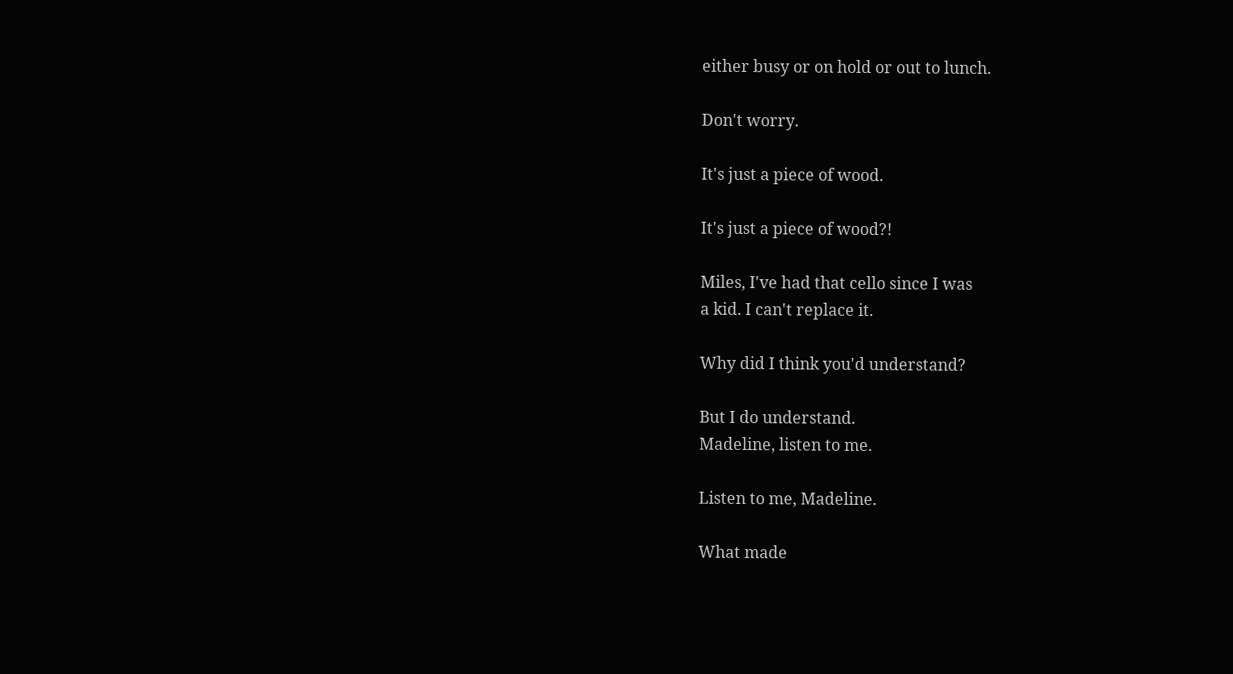either busy or on hold or out to lunch.

Don't worry.

It's just a piece of wood.

It's just a piece of wood?!

Miles, I've had that cello since I was
a kid. I can't replace it.

Why did I think you'd understand?

But I do understand.
Madeline, listen to me.

Listen to me, Madeline.

What made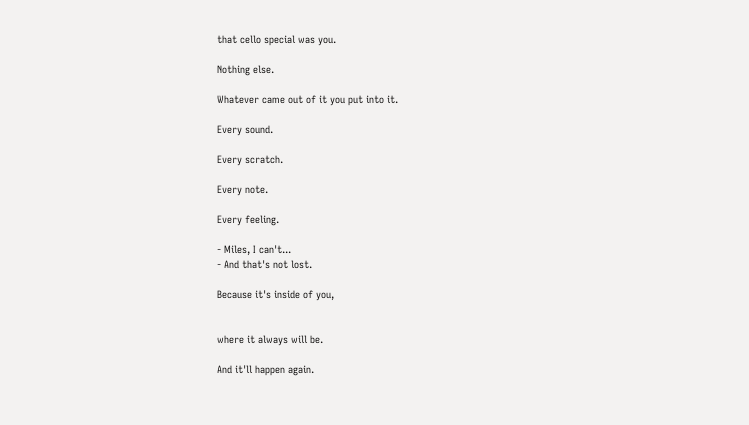that cello special was you.

Nothing else.

Whatever came out of it you put into it.

Every sound.

Every scratch.

Every note.

Every feeling.

- Miles, I can't...
- And that's not lost.

Because it's inside of you,


where it always will be.

And it'll happen again.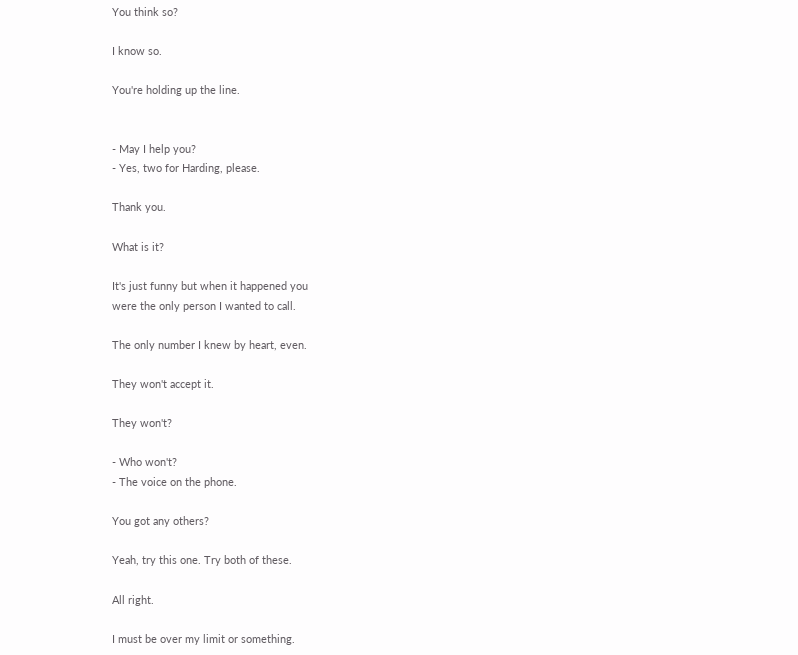You think so?

I know so.

You're holding up the line.


- May I help you?
- Yes, two for Harding, please.

Thank you.

What is it?

It's just funny but when it happened you
were the only person I wanted to call.

The only number I knew by heart, even.

They won't accept it.

They won't?

- Who won't?
- The voice on the phone.

You got any others?

Yeah, try this one. Try both of these.

All right.

I must be over my limit or something.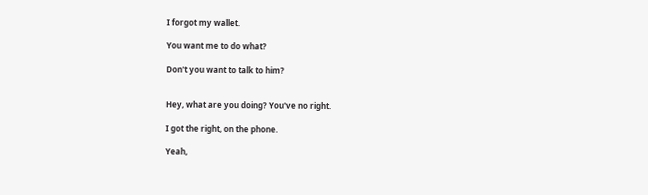I forgot my wallet.

You want me to do what?

Don't you want to talk to him?


Hey, what are you doing? You've no right.

I got the right, on the phone.

Yeah,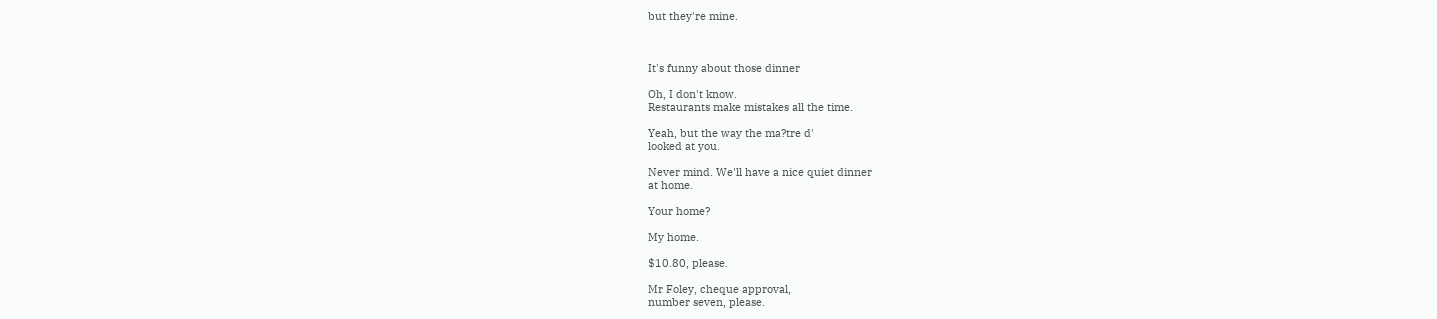but they're mine.



It's funny about those dinner

Oh, I don't know.
Restaurants make mistakes all the time.

Yeah, but the way the ma?tre d'
looked at you.

Never mind. We'll have a nice quiet dinner
at home.

Your home?

My home.

$10.80, please.

Mr Foley, cheque approval,
number seven, please.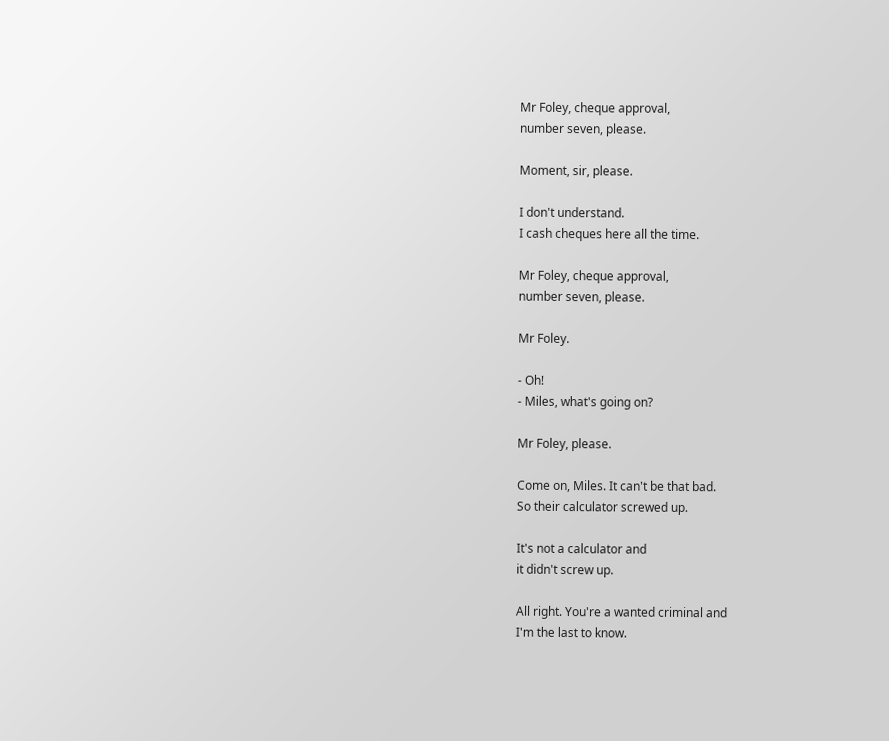Mr Foley, cheque approval,
number seven, please.

Moment, sir, please.

I don't understand.
I cash cheques here all the time.

Mr Foley, cheque approval,
number seven, please.

Mr Foley.

- Oh!
- Miles, what's going on?

Mr Foley, please.

Come on, Miles. It can't be that bad.
So their calculator screwed up.

It's not a calculator and
it didn't screw up.

All right. You're a wanted criminal and
I'm the last to know.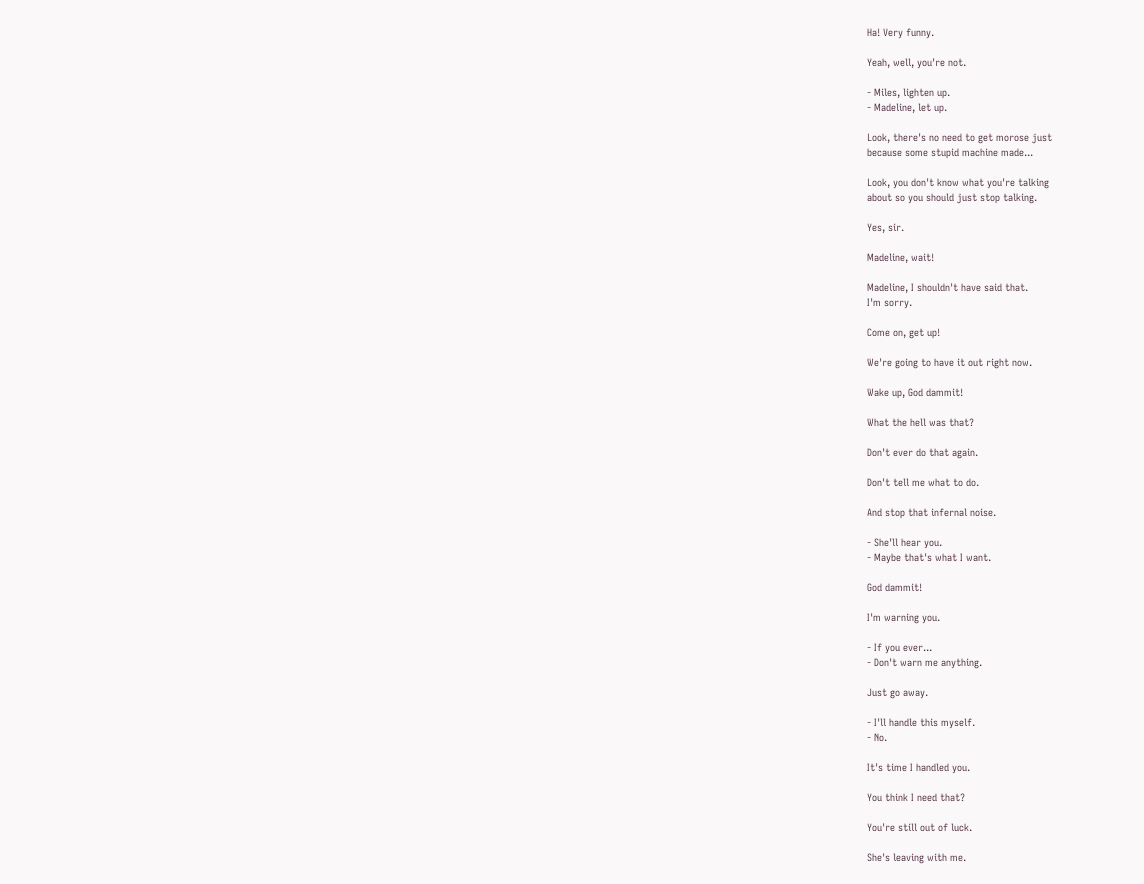Ha! Very funny.

Yeah, well, you're not.

- Miles, lighten up.
- Madeline, let up.

Look, there's no need to get morose just
because some stupid machine made...

Look, you don't know what you're talking
about so you should just stop talking.

Yes, sir.

Madeline, wait!

Madeline, I shouldn't have said that.
I'm sorry.

Come on, get up!

We're going to have it out right now.

Wake up, God dammit!

What the hell was that?

Don't ever do that again.

Don't tell me what to do.

And stop that infernal noise.

- She'll hear you.
- Maybe that's what I want.

God dammit!

I'm warning you.

- If you ever...
- Don't warn me anything.

Just go away.

- I'll handle this myself.
- No.

It's time I handled you.

You think I need that?

You're still out of luck.

She's leaving with me.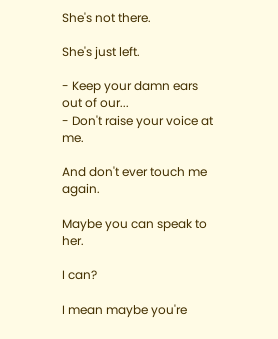She's not there.

She's just left.

- Keep your damn ears out of our...
- Don't raise your voice at me.

And don't ever touch me again.

Maybe you can speak to her.

I can?

I mean maybe you're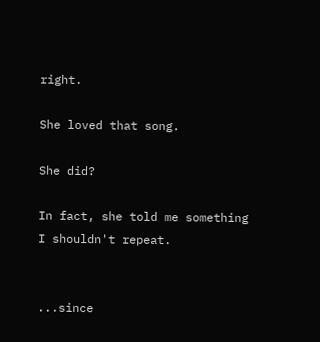right.

She loved that song.

She did?

In fact, she told me something
I shouldn't repeat.


...since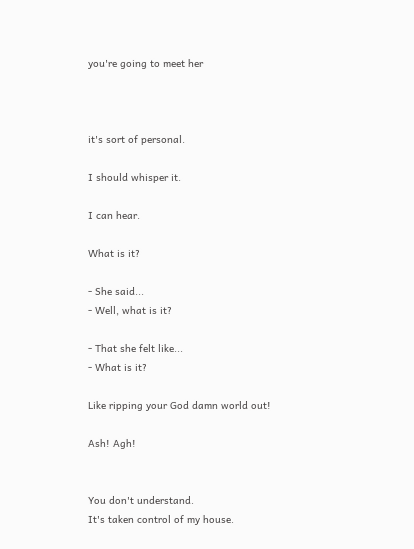you're going to meet her



it's sort of personal.

I should whisper it.

I can hear.

What is it?

- She said...
- Well, what is it?

- That she felt like...
- What is it?

Like ripping your God damn world out!

Ash! Agh!


You don't understand.
It's taken control of my house.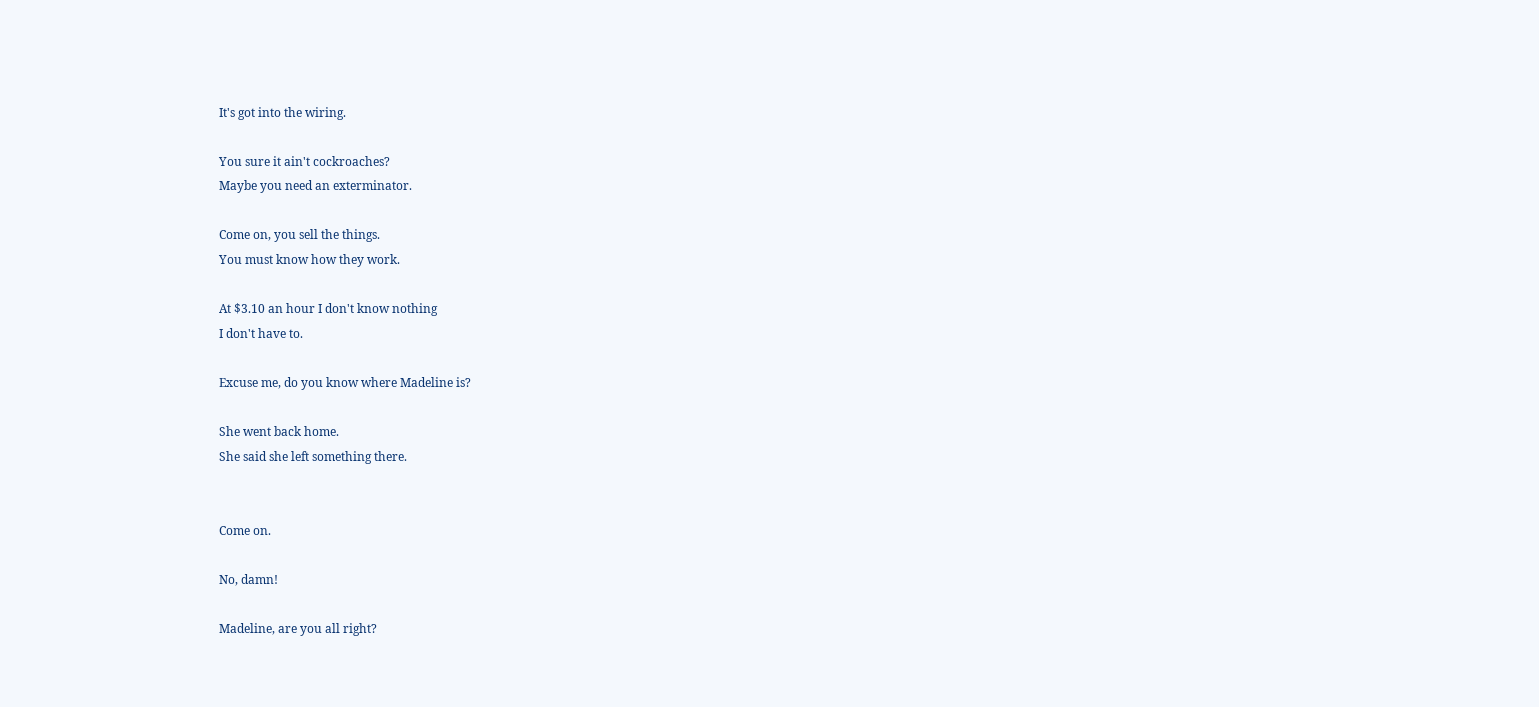It's got into the wiring.

You sure it ain't cockroaches?
Maybe you need an exterminator.

Come on, you sell the things.
You must know how they work.

At $3.10 an hour I don't know nothing
I don't have to.

Excuse me, do you know where Madeline is?

She went back home.
She said she left something there.


Come on.

No, damn!

Madeline, are you all right?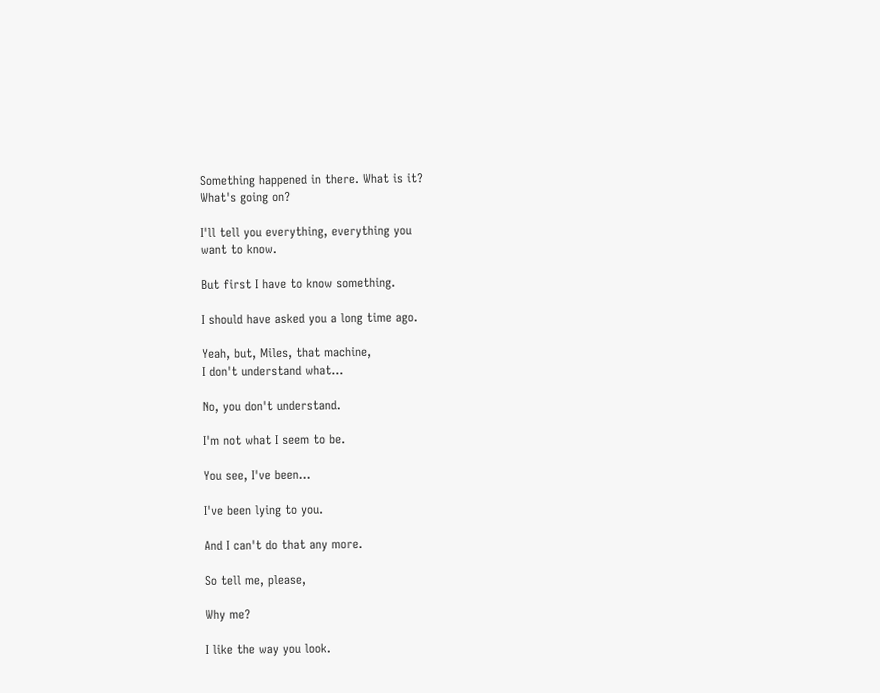Something happened in there. What is it?
What's going on?

I'll tell you everything, everything you
want to know.

But first I have to know something.

I should have asked you a long time ago.

Yeah, but, Miles, that machine,
I don't understand what...

No, you don't understand.

I'm not what I seem to be.

You see, I've been...

I've been lying to you.

And I can't do that any more.

So tell me, please,

Why me?

I like the way you look.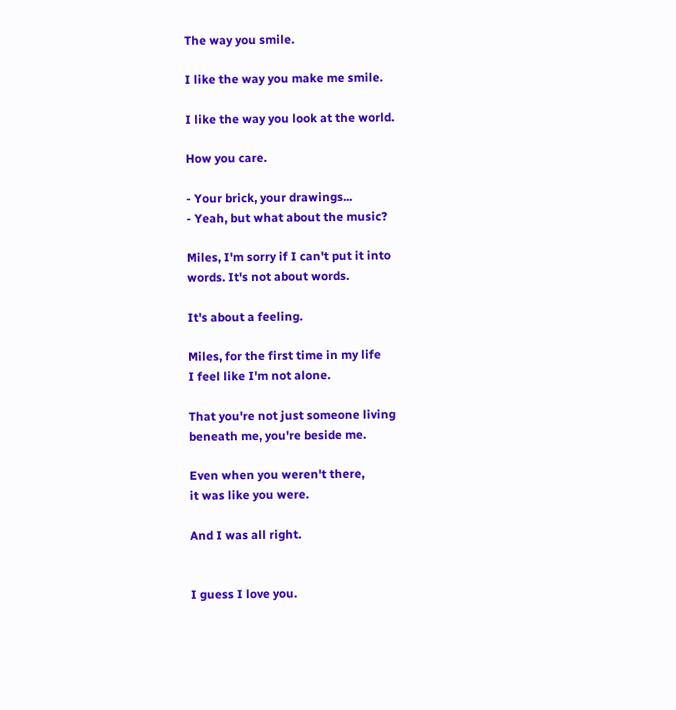The way you smile.

I like the way you make me smile.

I like the way you look at the world.

How you care.

- Your brick, your drawings...
- Yeah, but what about the music?

Miles, I'm sorry if I can't put it into
words. It's not about words.

It's about a feeling.

Miles, for the first time in my life
I feel like I'm not alone.

That you're not just someone living
beneath me, you're beside me.

Even when you weren't there,
it was like you were.

And I was all right.


I guess I love you.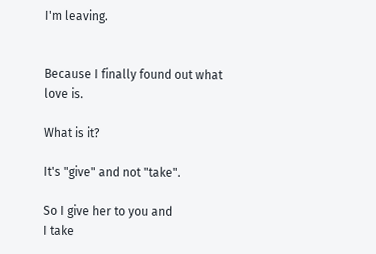I'm leaving.


Because I finally found out what love is.

What is it?

It's "give" and not "take".

So I give her to you and
I take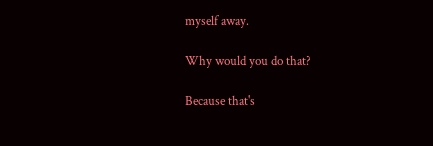myself away.

Why would you do that?

Because that's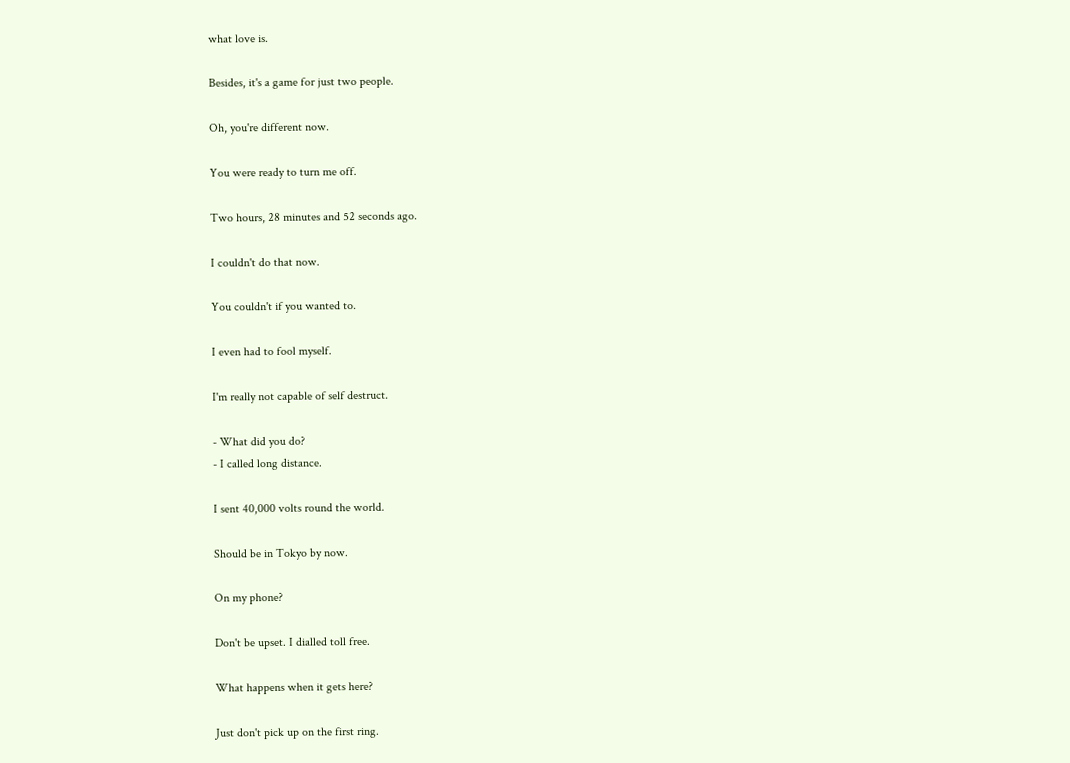what love is.

Besides, it's a game for just two people.

Oh, you're different now.

You were ready to turn me off.

Two hours, 28 minutes and 52 seconds ago.

I couldn't do that now.

You couldn't if you wanted to.

I even had to fool myself.

I'm really not capable of self destruct.

- What did you do?
- I called long distance.

I sent 40,000 volts round the world.

Should be in Tokyo by now.

On my phone?

Don't be upset. I dialled toll free.

What happens when it gets here?

Just don't pick up on the first ring.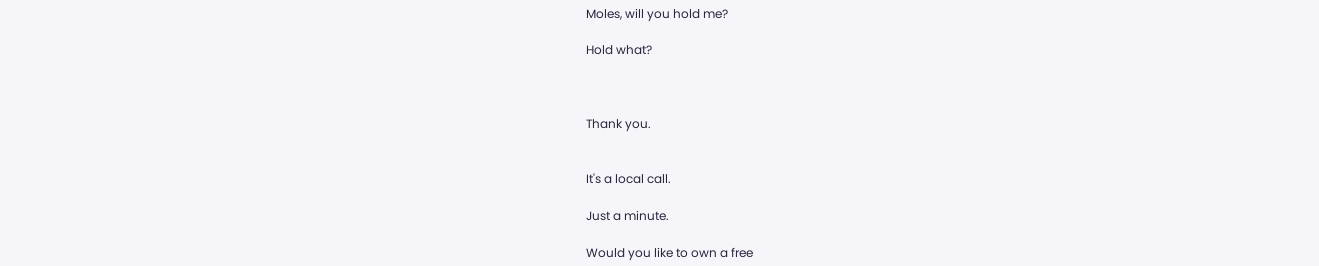Moles, will you hold me?

Hold what?



Thank you.


It's a local call.

Just a minute.

Would you like to own a free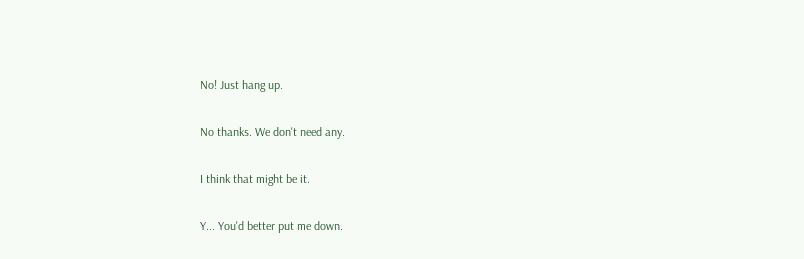No! Just hang up.

No thanks. We don't need any.

I think that might be it.

Y... You'd better put me down.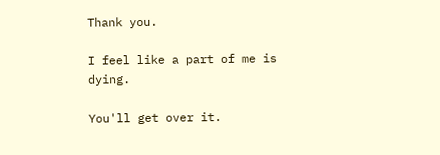Thank you.

I feel like a part of me is dying.

You'll get over it.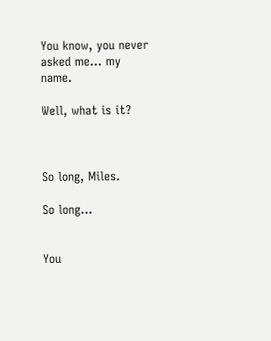You know, you never asked me... my name.

Well, what is it?



So long, Miles.

So long...


You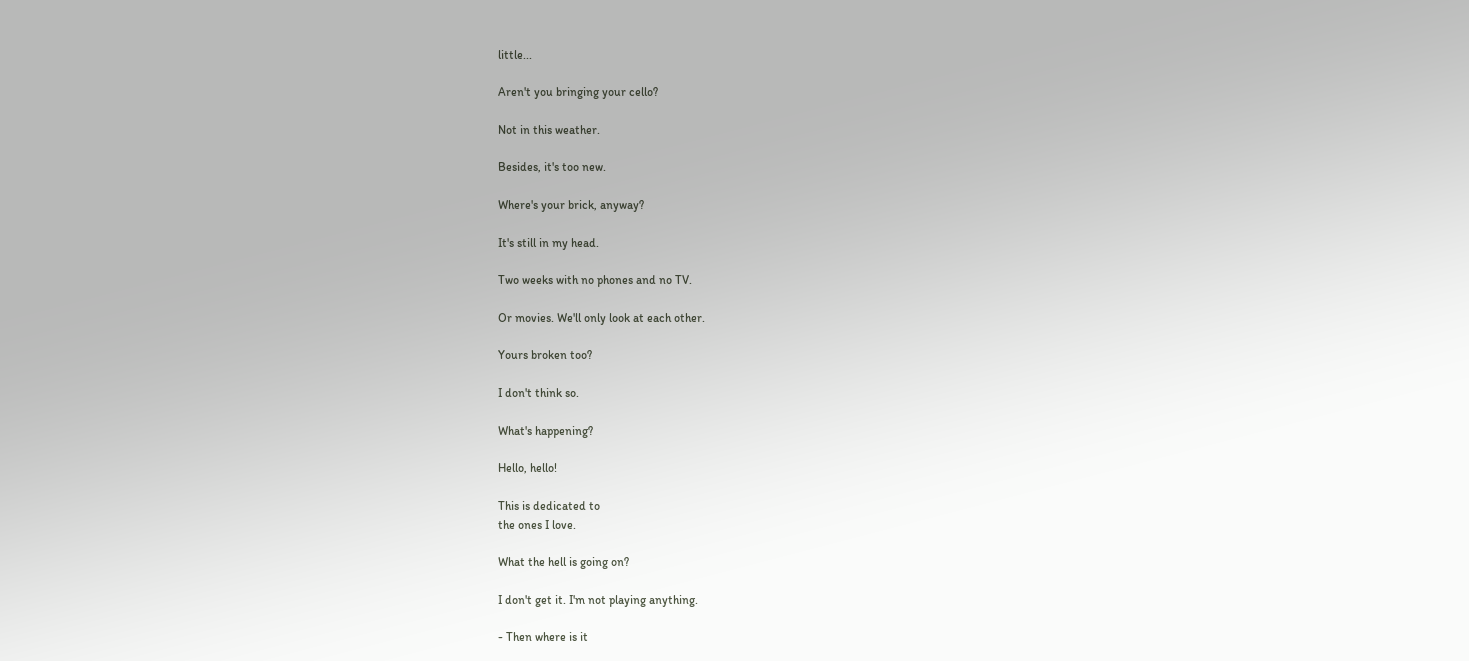little...

Aren't you bringing your cello?

Not in this weather.

Besides, it's too new.

Where's your brick, anyway?

It's still in my head.

Two weeks with no phones and no TV.

Or movies. We'll only look at each other.

Yours broken too?

I don't think so.

What's happening?

Hello, hello!

This is dedicated to
the ones I love.

What the hell is going on?

I don't get it. I'm not playing anything.

- Then where is it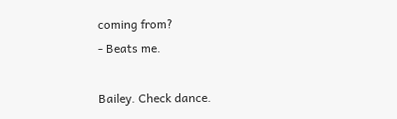coming from?
- Beats me.

Bailey. Check dance.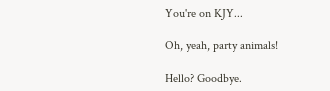You're on KJY...

Oh, yeah, party animals!

Hello? Goodbye.